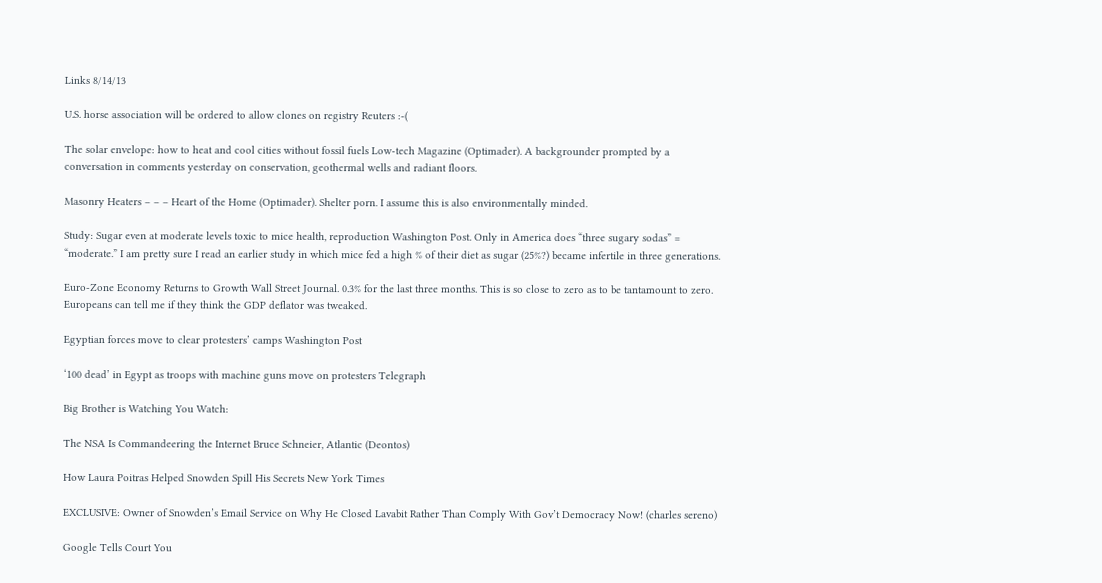Links 8/14/13

U.S. horse association will be ordered to allow clones on registry Reuters :-(

The solar envelope: how to heat and cool cities without fossil fuels Low-tech Magazine (Optimader). A backgrounder prompted by a conversation in comments yesterday on conservation, geothermal wells and radiant floors.

Masonry Heaters – – – Heart of the Home (Optimader). Shelter porn. I assume this is also environmentally minded.

Study: Sugar even at moderate levels toxic to mice health, reproduction Washington Post. Only in America does “three sugary sodas” = “moderate.” I am pretty sure I read an earlier study in which mice fed a high % of their diet as sugar (25%?) became infertile in three generations.

Euro-Zone Economy Returns to Growth Wall Street Journal. 0.3% for the last three months. This is so close to zero as to be tantamount to zero. Europeans can tell me if they think the GDP deflator was tweaked.

Egyptian forces move to clear protesters’ camps Washington Post

‘100 dead’ in Egypt as troops with machine guns move on protesters Telegraph

Big Brother is Watching You Watch:

The NSA Is Commandeering the Internet Bruce Schneier, Atlantic (Deontos)

How Laura Poitras Helped Snowden Spill His Secrets New York Times

EXCLUSIVE: Owner of Snowden’s Email Service on Why He Closed Lavabit Rather Than Comply With Gov’t Democracy Now! (charles sereno)

Google Tells Court You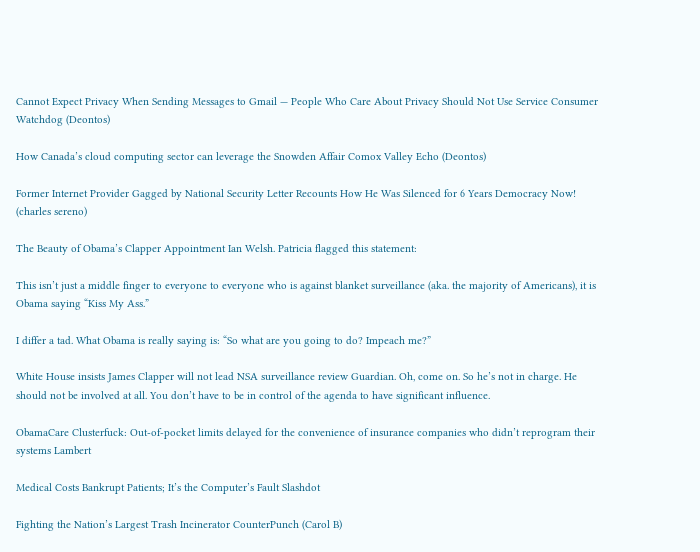Cannot Expect Privacy When Sending Messages to Gmail — People Who Care About Privacy Should Not Use Service Consumer Watchdog (Deontos)

How Canada’s cloud computing sector can leverage the Snowden Affair Comox Valley Echo (Deontos)

Former Internet Provider Gagged by National Security Letter Recounts How He Was Silenced for 6 Years Democracy Now! (charles sereno)

The Beauty of Obama’s Clapper Appointment Ian Welsh. Patricia flagged this statement:

This isn’t just a middle finger to everyone to everyone who is against blanket surveillance (aka. the majority of Americans), it is Obama saying “Kiss My Ass.”

I differ a tad. What Obama is really saying is: “So what are you going to do? Impeach me?”

White House insists James Clapper will not lead NSA surveillance review Guardian. Oh, come on. So he’s not in charge. He should not be involved at all. You don’t have to be in control of the agenda to have significant influence.

ObamaCare Clusterfuck: Out-of-pocket limits delayed for the convenience of insurance companies who didn’t reprogram their systems Lambert

Medical Costs Bankrupt Patients; It’s the Computer’s Fault Slashdot

Fighting the Nation’s Largest Trash Incinerator CounterPunch (Carol B)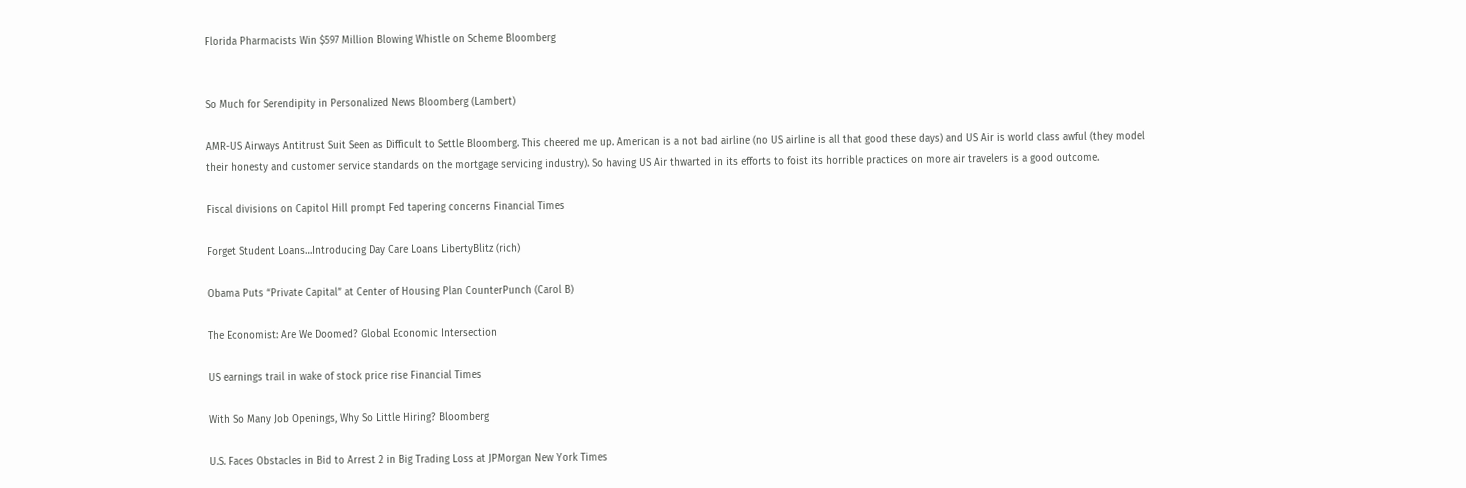Florida Pharmacists Win $597 Million Blowing Whistle on Scheme Bloomberg


So Much for Serendipity in Personalized News Bloomberg (Lambert)

AMR-US Airways Antitrust Suit Seen as Difficult to Settle Bloomberg. This cheered me up. American is a not bad airline (no US airline is all that good these days) and US Air is world class awful (they model their honesty and customer service standards on the mortgage servicing industry). So having US Air thwarted in its efforts to foist its horrible practices on more air travelers is a good outcome.

Fiscal divisions on Capitol Hill prompt Fed tapering concerns Financial Times

Forget Student Loans…Introducing Day Care Loans LibertyBlitz (rich)

Obama Puts “Private Capital” at Center of Housing Plan CounterPunch (Carol B)

The Economist: Are We Doomed? Global Economic Intersection

US earnings trail in wake of stock price rise Financial Times

With So Many Job Openings, Why So Little Hiring? Bloomberg

U.S. Faces Obstacles in Bid to Arrest 2 in Big Trading Loss at JPMorgan New York Times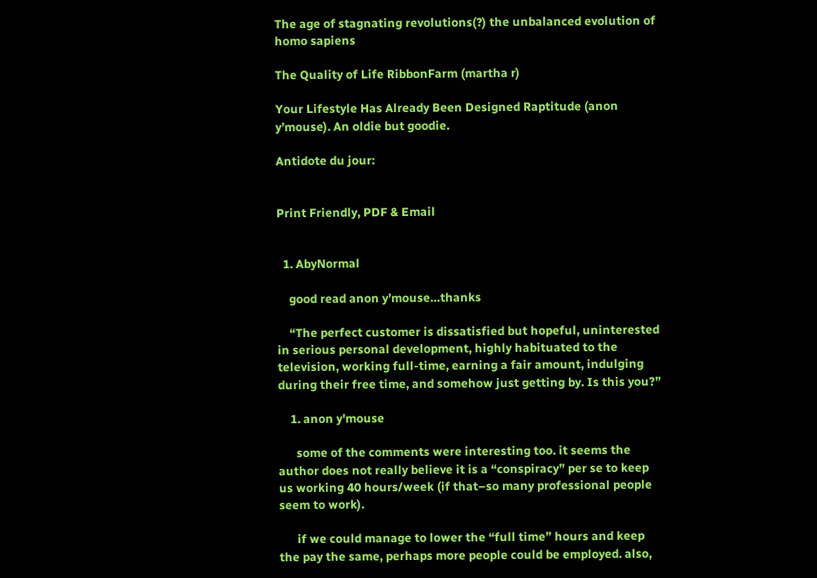The age of stagnating revolutions(?) the unbalanced evolution of homo sapiens

The Quality of Life RibbonFarm (martha r)

Your Lifestyle Has Already Been Designed Raptitude (anon y’mouse). An oldie but goodie.

Antidote du jour:


Print Friendly, PDF & Email


  1. AbyNormal

    good read anon y’mouse…thanks

    “The perfect customer is dissatisfied but hopeful, uninterested in serious personal development, highly habituated to the television, working full-time, earning a fair amount, indulging during their free time, and somehow just getting by. Is this you?”

    1. anon y'mouse

      some of the comments were interesting too. it seems the author does not really believe it is a “conspiracy” per se to keep us working 40 hours/week (if that–so many professional people seem to work).

      if we could manage to lower the “full time” hours and keep the pay the same, perhaps more people could be employed. also,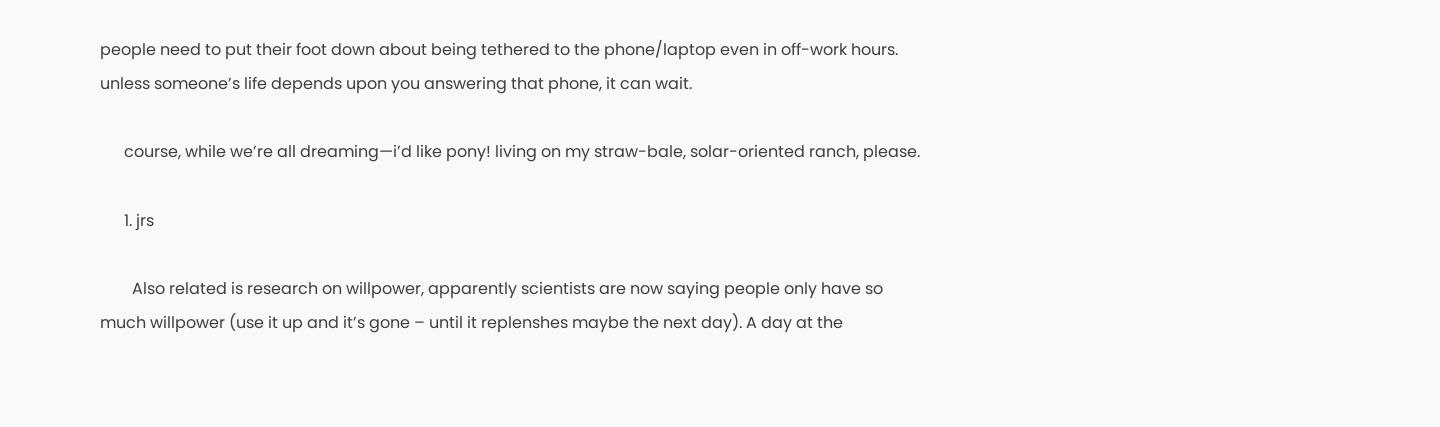people need to put their foot down about being tethered to the phone/laptop even in off-work hours. unless someone’s life depends upon you answering that phone, it can wait.

      course, while we’re all dreaming—i’d like pony! living on my straw-bale, solar-oriented ranch, please.

      1. jrs

        Also related is research on willpower, apparently scientists are now saying people only have so much willpower (use it up and it’s gone – until it replenshes maybe the next day). A day at the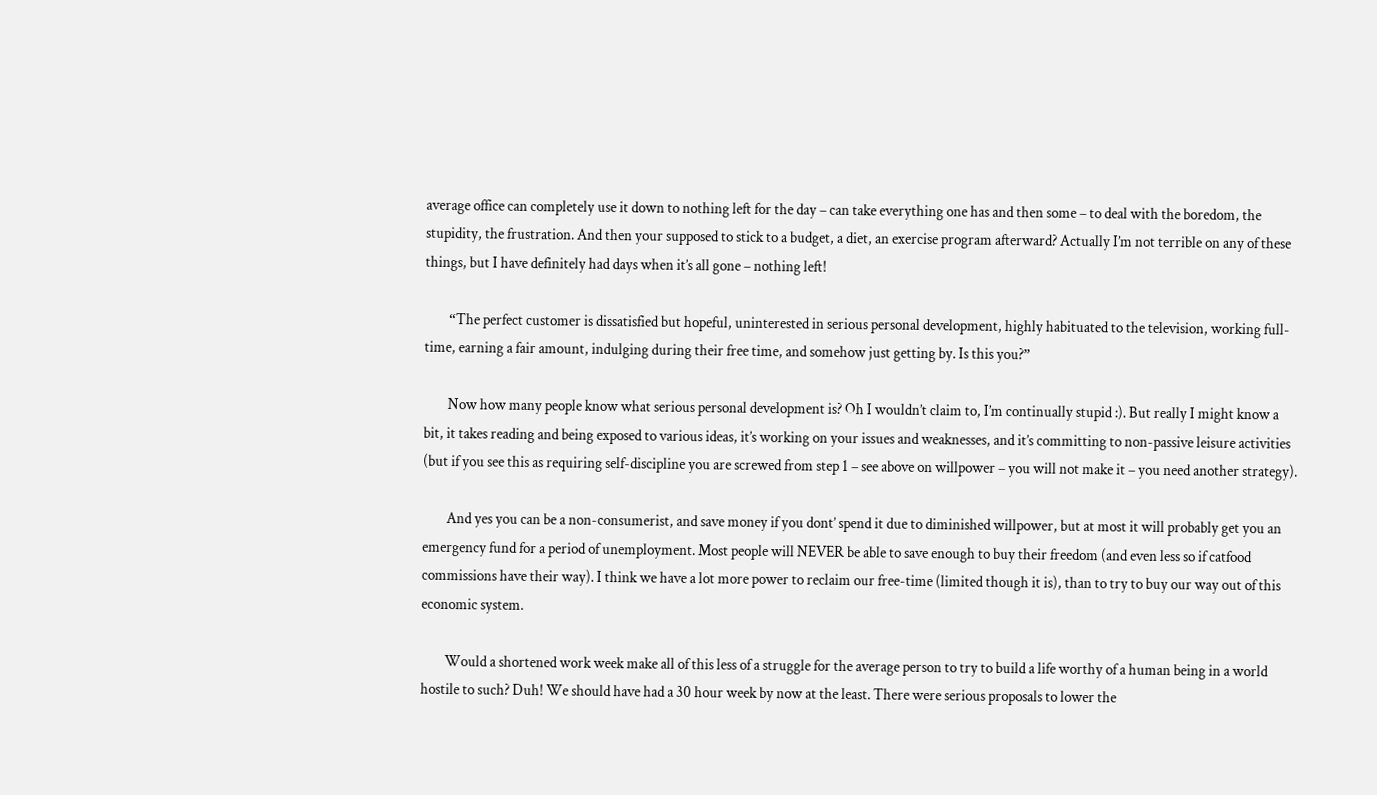average office can completely use it down to nothing left for the day – can take everything one has and then some – to deal with the boredom, the stupidity, the frustration. And then your supposed to stick to a budget, a diet, an exercise program afterward? Actually I’m not terrible on any of these things, but I have definitely had days when it’s all gone – nothing left!

        “The perfect customer is dissatisfied but hopeful, uninterested in serious personal development, highly habituated to the television, working full-time, earning a fair amount, indulging during their free time, and somehow just getting by. Is this you?”

        Now how many people know what serious personal development is? Oh I wouldn’t claim to, I’m continually stupid :). But really I might know a bit, it takes reading and being exposed to various ideas, it’s working on your issues and weaknesses, and it’s committing to non-passive leisure activities (but if you see this as requiring self-discipline you are screwed from step 1 – see above on willpower – you will not make it – you need another strategy).

        And yes you can be a non-consumerist, and save money if you dont’ spend it due to diminished willpower, but at most it will probably get you an emergency fund for a period of unemployment. Most people will NEVER be able to save enough to buy their freedom (and even less so if catfood commissions have their way). I think we have a lot more power to reclaim our free-time (limited though it is), than to try to buy our way out of this economic system.

        Would a shortened work week make all of this less of a struggle for the average person to try to build a life worthy of a human being in a world hostile to such? Duh! We should have had a 30 hour week by now at the least. There were serious proposals to lower the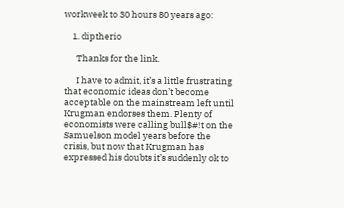workweek to 30 hours 80 years ago:

    1. diptherio

      Thanks for the link.

      I have to admit, it’s a little frustrating that economic ideas don’t become acceptable on the mainstream left until Krugman endorses them. Plenty of economists were calling bull$#!t on the Samuelson model years before the crisis, but now that Krugman has expressed his doubts it’s suddenly ok to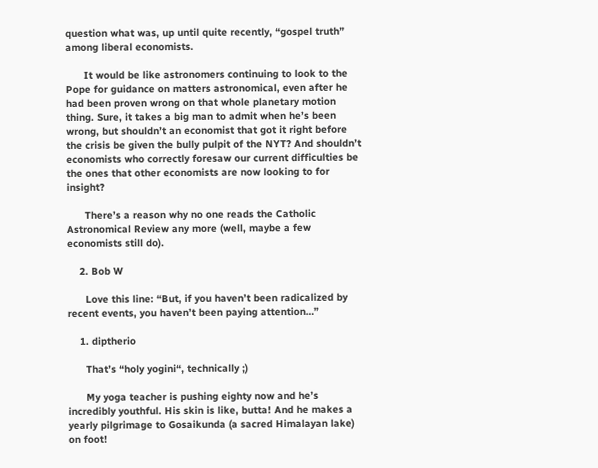question what was, up until quite recently, “gospel truth” among liberal economists.

      It would be like astronomers continuing to look to the Pope for guidance on matters astronomical, even after he had been proven wrong on that whole planetary motion thing. Sure, it takes a big man to admit when he’s been wrong, but shouldn’t an economist that got it right before the crisis be given the bully pulpit of the NYT? And shouldn’t economists who correctly foresaw our current difficulties be the ones that other economists are now looking to for insight?

      There’s a reason why no one reads the Catholic Astronomical Review any more (well, maybe a few economists still do).

    2. Bob W

      Love this line: “But, if you haven’t been radicalized by recent events, you haven’t been paying attention…”

    1. diptherio

      That’s “holy yogini“, technically ;)

      My yoga teacher is pushing eighty now and he’s incredibly youthful. His skin is like, butta! And he makes a yearly pilgrimage to Gosaikunda (a sacred Himalayan lake) on foot!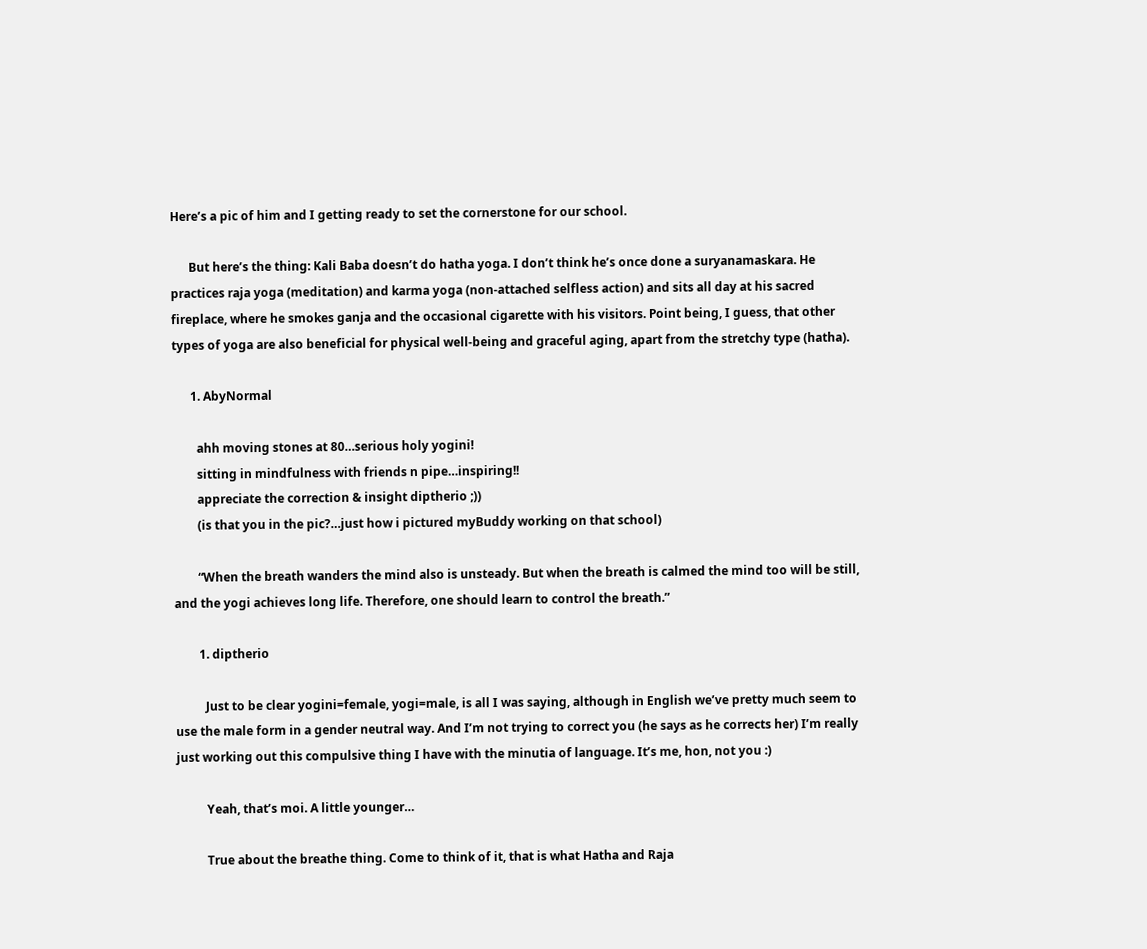Here’s a pic of him and I getting ready to set the cornerstone for our school.

      But here’s the thing: Kali Baba doesn’t do hatha yoga. I don’t think he’s once done a suryanamaskara. He practices raja yoga (meditation) and karma yoga (non-attached selfless action) and sits all day at his sacred fireplace, where he smokes ganja and the occasional cigarette with his visitors. Point being, I guess, that other types of yoga are also beneficial for physical well-being and graceful aging, apart from the stretchy type (hatha).

      1. AbyNormal

        ahh moving stones at 80…serious holy yogini!
        sitting in mindfulness with friends n pipe…inspiring!!
        appreciate the correction & insight diptherio ;))
        (is that you in the pic?…just how i pictured myBuddy working on that school)

        “When the breath wanders the mind also is unsteady. But when the breath is calmed the mind too will be still, and the yogi achieves long life. Therefore, one should learn to control the breath.”

        1. diptherio

          Just to be clear yogini=female, yogi=male, is all I was saying, although in English we’ve pretty much seem to use the male form in a gender neutral way. And I’m not trying to correct you (he says as he corrects her) I’m really just working out this compulsive thing I have with the minutia of language. It’s me, hon, not you :)

          Yeah, that’s moi. A little younger…

          True about the breathe thing. Come to think of it, that is what Hatha and Raja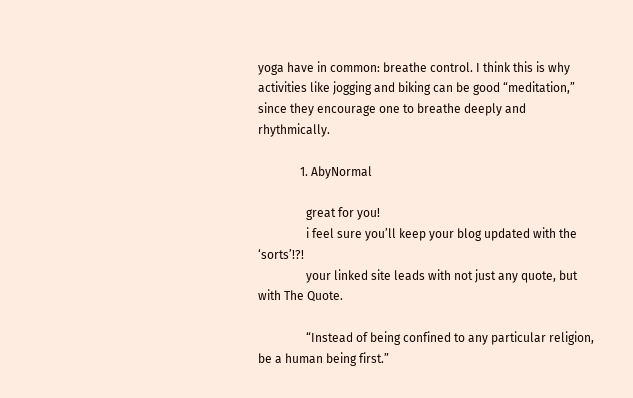yoga have in common: breathe control. I think this is why activities like jogging and biking can be good “meditation,” since they encourage one to breathe deeply and rhythmically.

              1. AbyNormal

                great for you!
                i feel sure you’ll keep your blog updated with the ‘sorts’!?!
                your linked site leads with not just any quote, but with The Quote.

                “Instead of being confined to any particular religion, be a human being first.”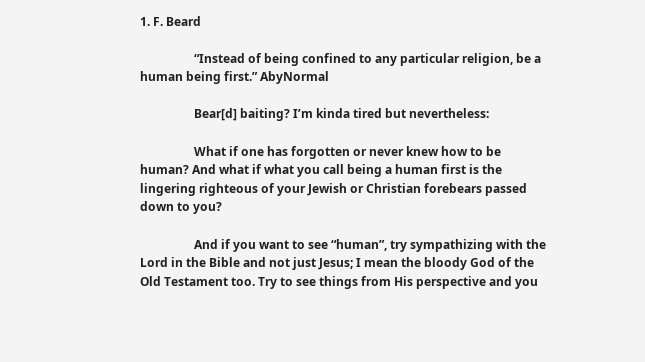1. F. Beard

                  “Instead of being confined to any particular religion, be a human being first.” AbyNormal

                  Bear[d] baiting? I’m kinda tired but nevertheless:

                  What if one has forgotten or never knew how to be human? And what if what you call being a human first is the lingering righteous of your Jewish or Christian forebears passed down to you?

                  And if you want to see “human”, try sympathizing with the Lord in the Bible and not just Jesus; I mean the bloody God of the Old Testament too. Try to see things from His perspective and you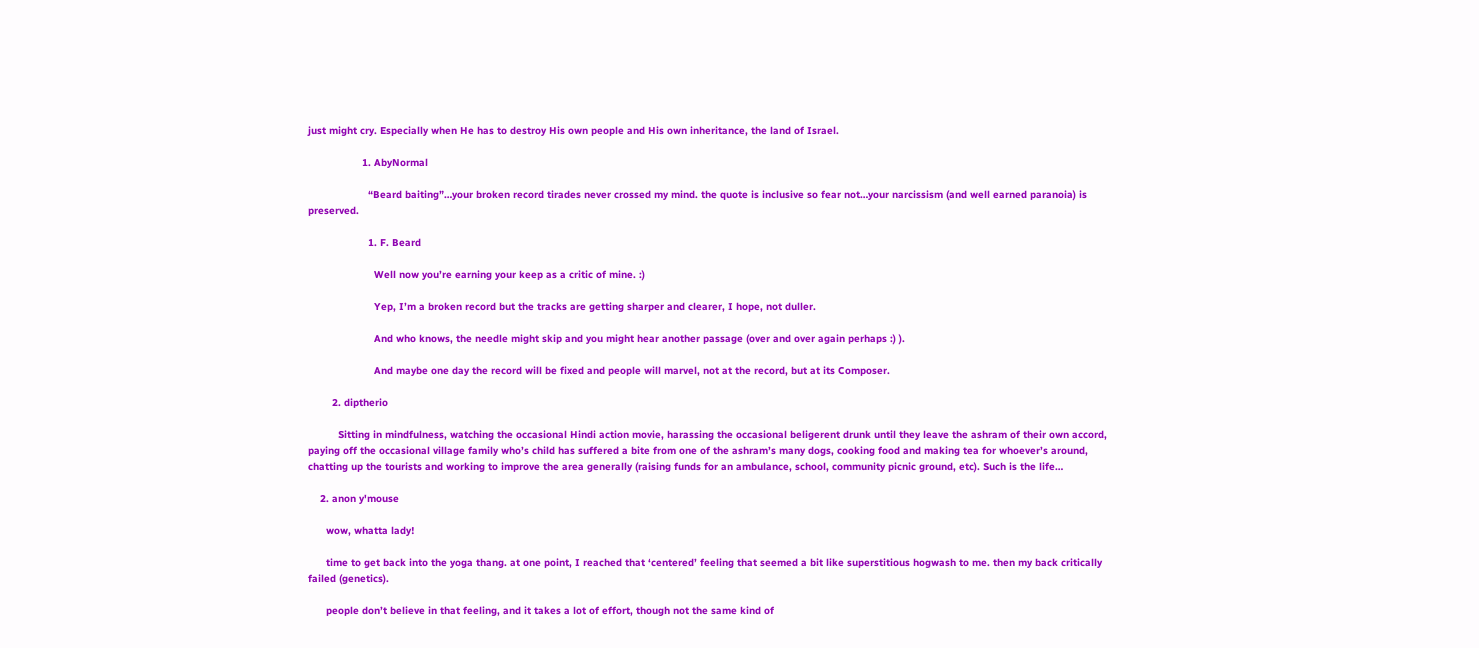just might cry. Especially when He has to destroy His own people and His own inheritance, the land of Israel.

                  1. AbyNormal

                    “Beard baiting”…your broken record tirades never crossed my mind. the quote is inclusive so fear not…your narcissism (and well earned paranoia) is preserved.

                    1. F. Beard

                      Well now you’re earning your keep as a critic of mine. :)

                      Yep, I’m a broken record but the tracks are getting sharper and clearer, I hope, not duller.

                      And who knows, the needle might skip and you might hear another passage (over and over again perhaps :) ).

                      And maybe one day the record will be fixed and people will marvel, not at the record, but at its Composer.

        2. diptherio

          Sitting in mindfulness, watching the occasional Hindi action movie, harassing the occasional beligerent drunk until they leave the ashram of their own accord, paying off the occasional village family who’s child has suffered a bite from one of the ashram’s many dogs, cooking food and making tea for whoever’s around, chatting up the tourists and working to improve the area generally (raising funds for an ambulance, school, community picnic ground, etc). Such is the life…

    2. anon y'mouse

      wow, whatta lady!

      time to get back into the yoga thang. at one point, I reached that ‘centered’ feeling that seemed a bit like superstitious hogwash to me. then my back critically failed (genetics).

      people don’t believe in that feeling, and it takes a lot of effort, though not the same kind of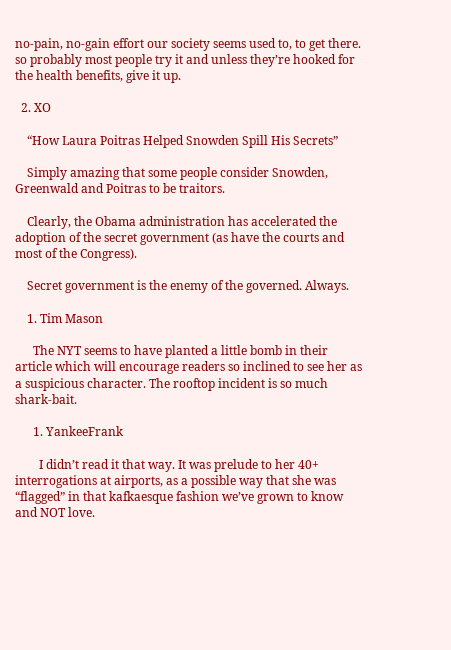no-pain, no-gain effort our society seems used to, to get there. so probably most people try it and unless they’re hooked for the health benefits, give it up.

  2. XO

    “How Laura Poitras Helped Snowden Spill His Secrets”

    Simply amazing that some people consider Snowden, Greenwald and Poitras to be traitors.

    Clearly, the Obama administration has accelerated the adoption of the secret government (as have the courts and most of the Congress).

    Secret government is the enemy of the governed. Always.

    1. Tim Mason

      The NYT seems to have planted a little bomb in their article which will encourage readers so inclined to see her as a suspicious character. The rooftop incident is so much shark-bait.

      1. YankeeFrank

        I didn’t read it that way. It was prelude to her 40+ interrogations at airports, as a possible way that she was “flagged” in that kafkaesque fashion we’ve grown to know and NOT love.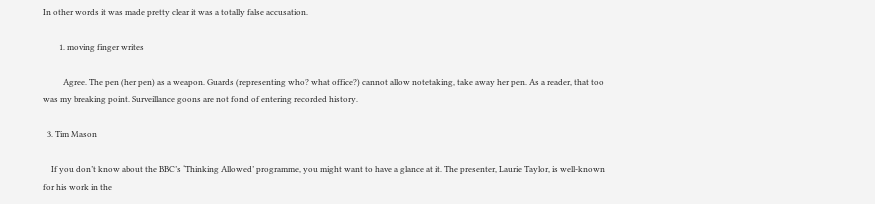In other words it was made pretty clear it was a totally false accusation.

        1. moving finger writes

          Agree. The pen (her pen) as a weapon. Guards (representing who? what office?) cannot allow notetaking, take away her pen. As a reader, that too was my breaking point. Surveillance goons are not fond of entering recorded history.

  3. Tim Mason

    If you don’t know about the BBC’s ‘Thinking Allowed’ programme, you might want to have a glance at it. The presenter, Laurie Taylor, is well-known for his work in the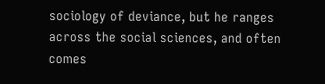sociology of deviance, but he ranges across the social sciences, and often comes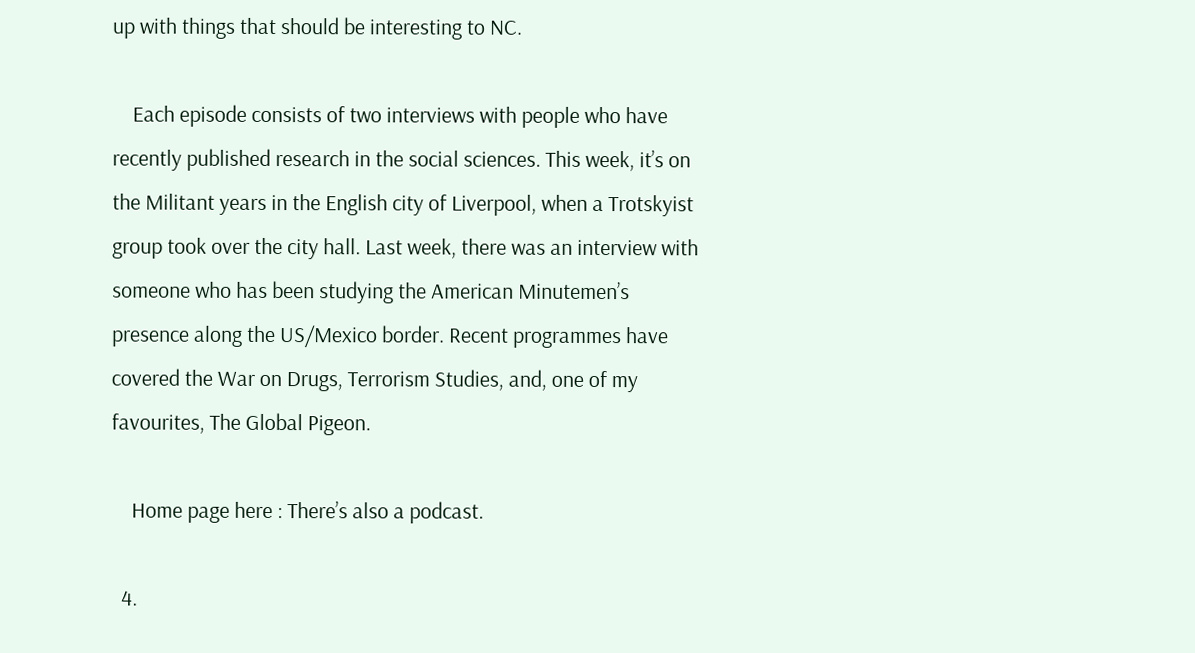up with things that should be interesting to NC.

    Each episode consists of two interviews with people who have recently published research in the social sciences. This week, it’s on the Militant years in the English city of Liverpool, when a Trotskyist group took over the city hall. Last week, there was an interview with someone who has been studying the American Minutemen’s presence along the US/Mexico border. Recent programmes have covered the War on Drugs, Terrorism Studies, and, one of my favourites, The Global Pigeon.

    Home page here : There’s also a podcast.

  4.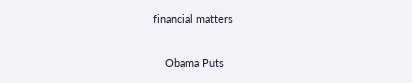financial matters

    Obama Puts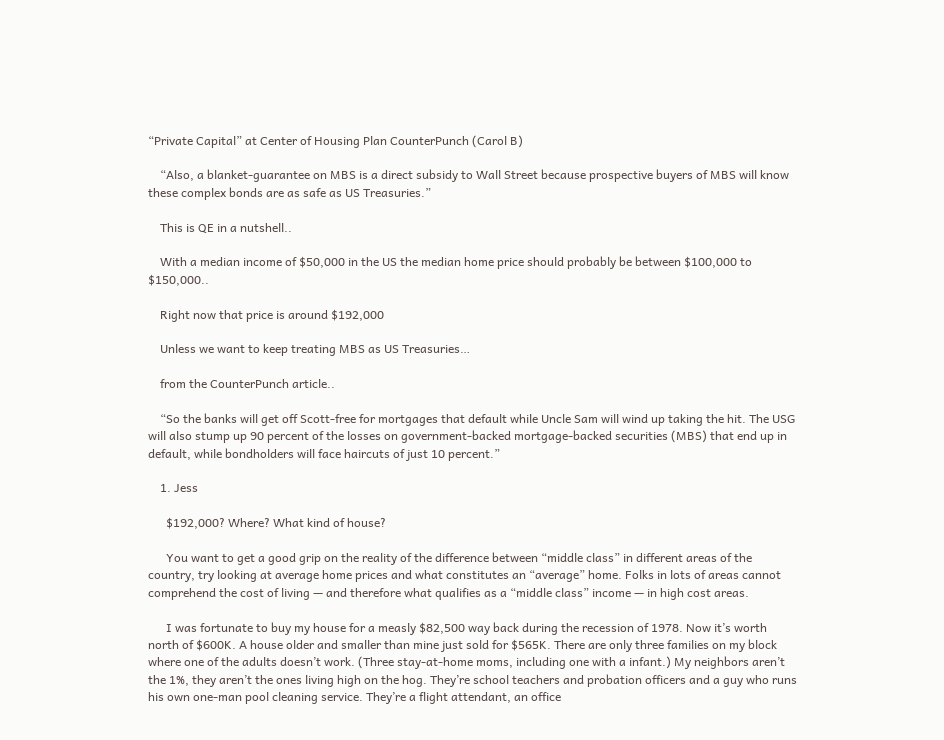“Private Capital” at Center of Housing Plan CounterPunch (Carol B)

    “Also, a blanket-guarantee on MBS is a direct subsidy to Wall Street because prospective buyers of MBS will know these complex bonds are as safe as US Treasuries.”

    This is QE in a nutshell..

    With a median income of $50,000 in the US the median home price should probably be between $100,000 to $150,000..

    Right now that price is around $192,000

    Unless we want to keep treating MBS as US Treasuries…

    from the CounterPunch article..

    “So the banks will get off Scott-free for mortgages that default while Uncle Sam will wind up taking the hit. The USG will also stump up 90 percent of the losses on government-backed mortgage-backed securities (MBS) that end up in default, while bondholders will face haircuts of just 10 percent.”

    1. Jess

      $192,000? Where? What kind of house?

      You want to get a good grip on the reality of the difference between “middle class” in different areas of the country, try looking at average home prices and what constitutes an “average” home. Folks in lots of areas cannot comprehend the cost of living — and therefore what qualifies as a “middle class” income — in high cost areas.

      I was fortunate to buy my house for a measly $82,500 way back during the recession of 1978. Now it’s worth north of $600K. A house older and smaller than mine just sold for $565K. There are only three families on my block where one of the adults doesn’t work. (Three stay-at-home moms, including one with a infant.) My neighbors aren’t the 1%, they aren’t the ones living high on the hog. They’re school teachers and probation officers and a guy who runs his own one-man pool cleaning service. They’re a flight attendant, an office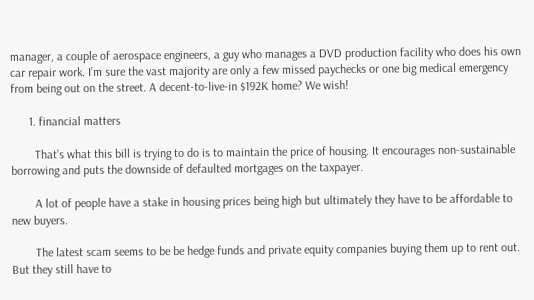manager, a couple of aerospace engineers, a guy who manages a DVD production facility who does his own car repair work. I’m sure the vast majority are only a few missed paychecks or one big medical emergency from being out on the street. A decent-to-live-in $192K home? We wish!

      1. financial matters

        That’s what this bill is trying to do is to maintain the price of housing. It encourages non-sustainable borrowing and puts the downside of defaulted mortgages on the taxpayer.

        A lot of people have a stake in housing prices being high but ultimately they have to be affordable to new buyers.

        The latest scam seems to be be hedge funds and private equity companies buying them up to rent out. But they still have to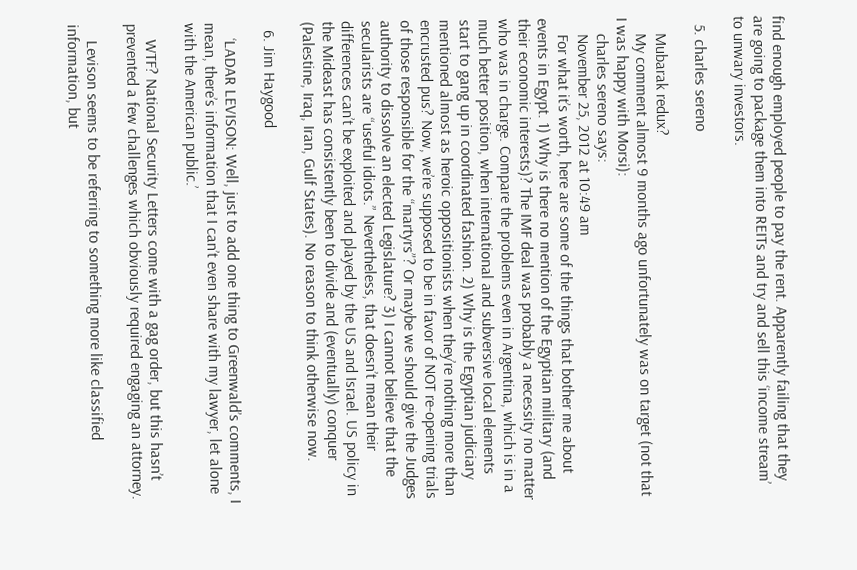find enough employed people to pay the rent. Apparently failing that they are going to package them into REITs and try and sell this ‘income stream’ to unwary investors.

  5. charles sereno

    Mubarak redux?
    My comment almost 9 months ago unfortunately was on target (not that I was happy with Morsi):
    charles sereno says:
    November 25, 2012 at 10:49 am
    For what it’s worth, here are some of the things that bother me about events in Egypt. 1) Why is there no mention of the Egyptian military (and their economic interests)? The IMF deal was probably a necessity no matter who was in charge. Compare the problems even in Argentina, which is in a much better position, when international and subversive local elements start to gang up in coordinated fashion. 2) Why is the Egyptian judiciary mentioned almost as heroic oppositionists when they’re nothing more than encrusted pus? Now, we’re supposed to be in favor of NOT re-opening trials of those responsible for the “martyrs”? Or maybe we should give the Judges authority to dissolve an elected Legislature? 3) I cannot believe that the secularists are “useful idiots.” Nevertheless, that doesn’t mean their differences can’t be exploited and played by the US and Israel. US policy in the Mideast has consistently been to divide and (eventually) conquer (Palestine, Iraq, Iran, Gulf States). No reason to think otherwise now.

  6. Jim Haygood

    ‘LADAR LEVISON: Well, just to add one thing to Greenwald’s comments, I mean, there’s information that I can’t even share with my lawyer, let alone with the American public.’

    WTF? National Security Letters come with a gag order, but this hasn’t prevented a few challenges which obviously required engaging an attorney.

    Levison seems to be referring to something more like classified information, but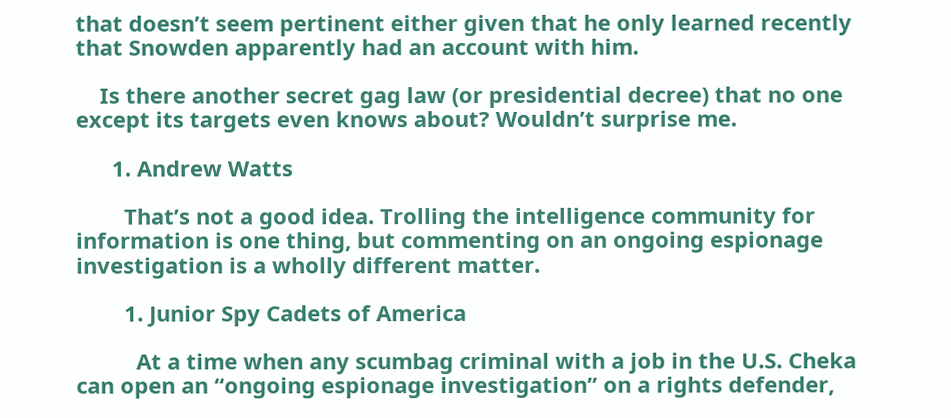that doesn’t seem pertinent either given that he only learned recently that Snowden apparently had an account with him.

    Is there another secret gag law (or presidential decree) that no one except its targets even knows about? Wouldn’t surprise me.

      1. Andrew Watts

        That’s not a good idea. Trolling the intelligence community for information is one thing, but commenting on an ongoing espionage investigation is a wholly different matter.

        1. Junior Spy Cadets of America

          At a time when any scumbag criminal with a job in the U.S. Cheka can open an “ongoing espionage investigation” on a rights defender,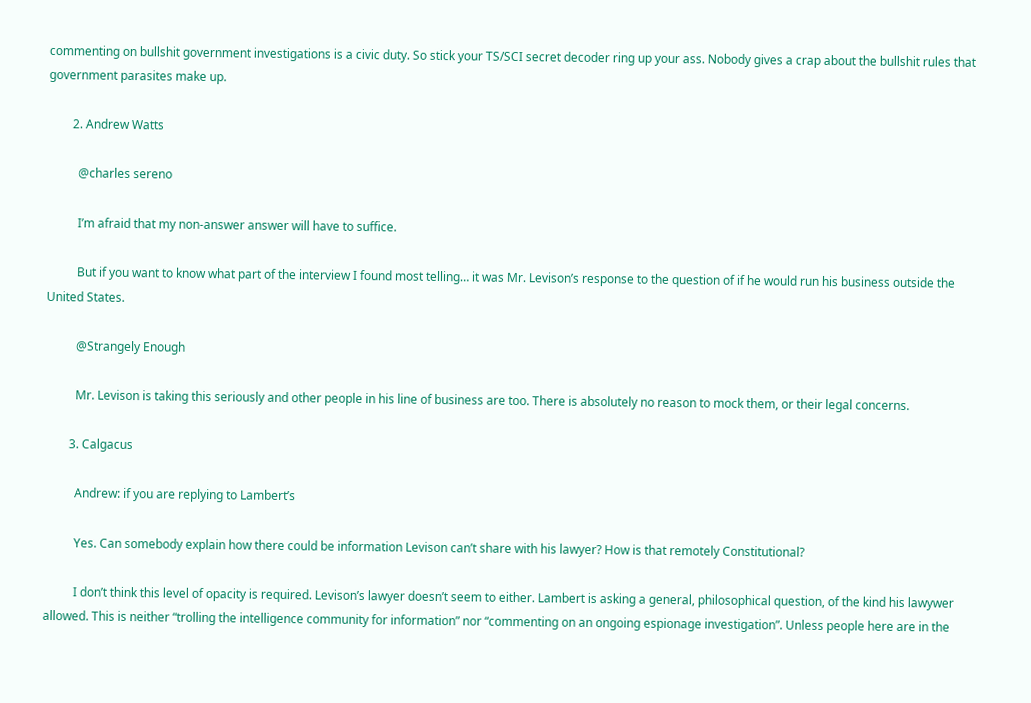commenting on bullshit government investigations is a civic duty. So stick your TS/SCI secret decoder ring up your ass. Nobody gives a crap about the bullshit rules that government parasites make up.

        2. Andrew Watts

          @charles sereno

          I’m afraid that my non-answer answer will have to suffice.

          But if you want to know what part of the interview I found most telling… it was Mr. Levison’s response to the question of if he would run his business outside the United States.

          @Strangely Enough

          Mr. Levison is taking this seriously and other people in his line of business are too. There is absolutely no reason to mock them, or their legal concerns.

        3. Calgacus

          Andrew: if you are replying to Lambert’s

          Yes. Can somebody explain how there could be information Levison can’t share with his lawyer? How is that remotely Constitutional?

          I don’t think this level of opacity is required. Levison’s lawyer doesn’t seem to either. Lambert is asking a general, philosophical question, of the kind his lawywer allowed. This is neither “trolling the intelligence community for information” nor “commenting on an ongoing espionage investigation”. Unless people here are in the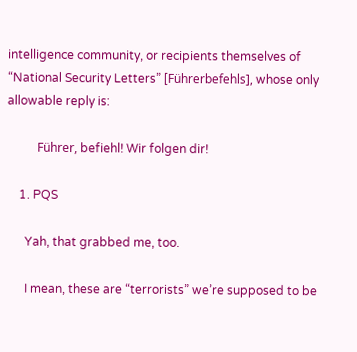intelligence community, or recipients themselves of “National Security Letters” [Führerbefehls], whose only allowable reply is:

          Führer, befiehl! Wir folgen dir!

    1. PQS

      Yah, that grabbed me, too.

      I mean, these are “terrorists” we’re supposed to be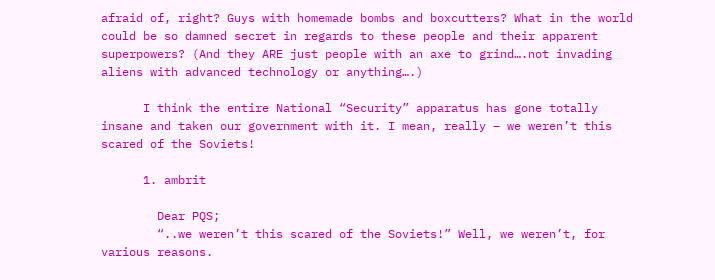afraid of, right? Guys with homemade bombs and boxcutters? What in the world could be so damned secret in regards to these people and their apparent superpowers? (And they ARE just people with an axe to grind….not invading aliens with advanced technology or anything….)

      I think the entire National “Security” apparatus has gone totally insane and taken our government with it. I mean, really – we weren’t this scared of the Soviets!

      1. ambrit

        Dear PQS;
        “..we weren’t this scared of the Soviets!” Well, we weren’t, for various reasons.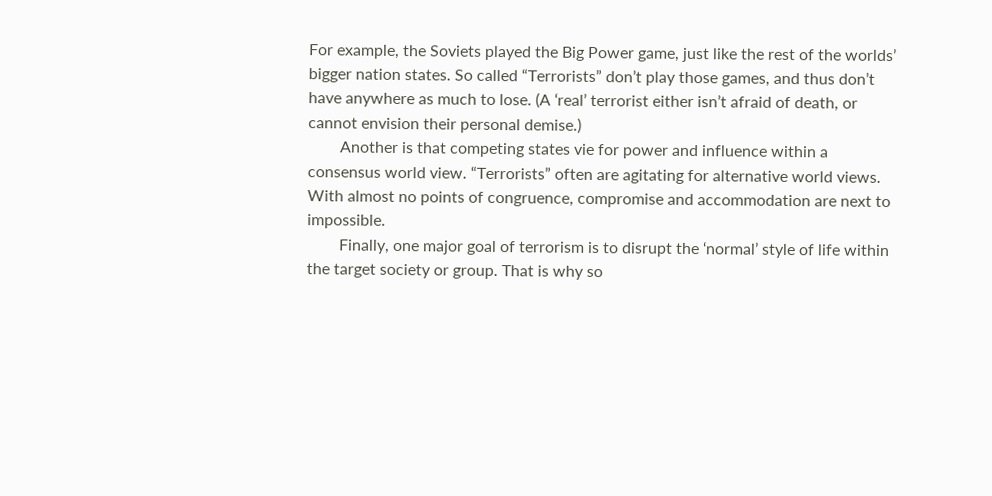For example, the Soviets played the Big Power game, just like the rest of the worlds’ bigger nation states. So called “Terrorists” don’t play those games, and thus don’t have anywhere as much to lose. (A ‘real’ terrorist either isn’t afraid of death, or cannot envision their personal demise.)
        Another is that competing states vie for power and influence within a consensus world view. “Terrorists” often are agitating for alternative world views. With almost no points of congruence, compromise and accommodation are next to impossible.
        Finally, one major goal of terrorism is to disrupt the ‘normal’ style of life within the target society or group. That is why so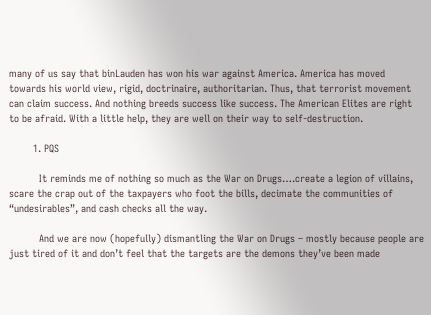many of us say that binLauden has won his war against America. America has moved towards his world view, rigid, doctrinaire, authoritarian. Thus, that terrorist movement can claim success. And nothing breeds success like success. The American Elites are right to be afraid. With a little help, they are well on their way to self-destruction.

        1. PQS

          It reminds me of nothing so much as the War on Drugs….create a legion of villains, scare the crap out of the taxpayers who foot the bills, decimate the communities of “undesirables”, and cash checks all the way.

          And we are now (hopefully) dismantling the War on Drugs – mostly because people are just tired of it and don’t feel that the targets are the demons they’ve been made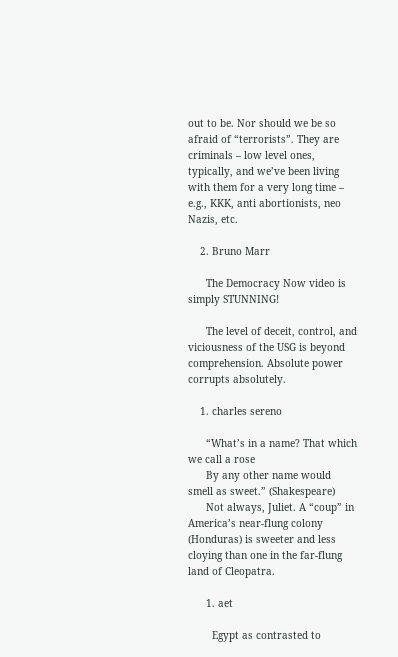out to be. Nor should we be so afraid of “terrorists”. They are criminals – low level ones, typically, and we’ve been living with them for a very long time – e.g., KKK, anti abortionists, neo Nazis, etc.

    2. Bruno Marr

      The Democracy Now video is simply STUNNING!

      The level of deceit, control, and viciousness of the USG is beyond comprehension. Absolute power corrupts absolutely.

    1. charles sereno

      “What’s in a name? That which we call a rose
      By any other name would smell as sweet.” (Shakespeare)
      Not always, Juliet. A “coup” in America’s near-flung colony (Honduras) is sweeter and less cloying than one in the far-flung land of Cleopatra.

      1. aet

        Egypt as contrasted to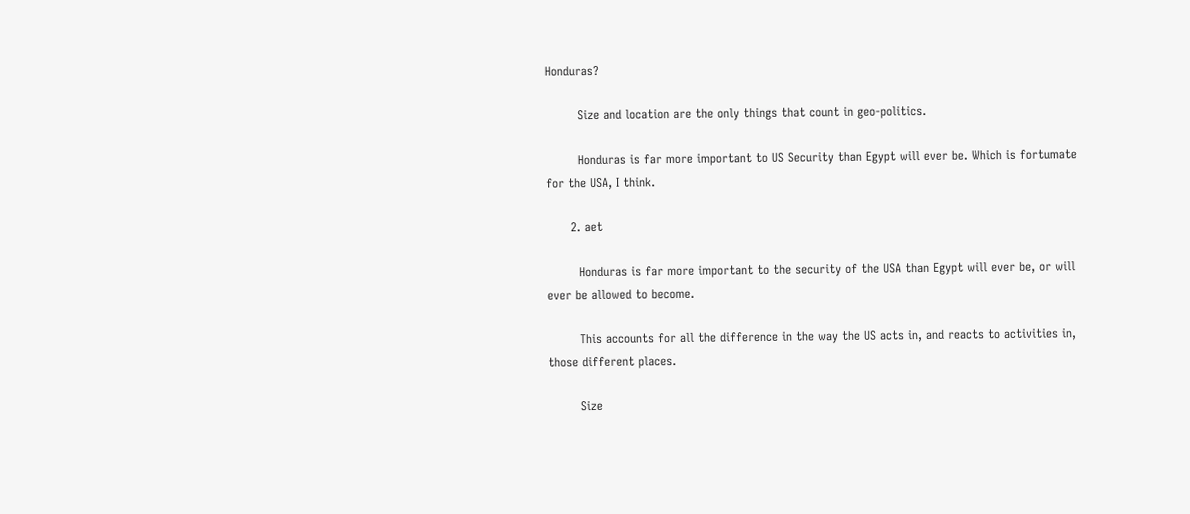Honduras?

        Size and location are the only things that count in geo-politics.

        Honduras is far more important to US Security than Egypt will ever be. Which is fortumate for the USA, I think.

      2. aet

        Honduras is far more important to the security of the USA than Egypt will ever be, or will ever be allowed to become.

        This accounts for all the difference in the way the US acts in, and reacts to activities in, those different places.

        Size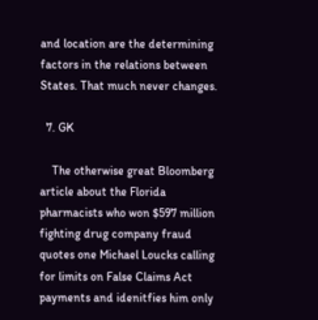and location are the determining factors in the relations between States. That much never changes.

  7. GK

    The otherwise great Bloomberg article about the Florida pharmacists who won $597 million fighting drug company fraud quotes one Michael Loucks calling for limits on False Claims Act payments and idenitfies him only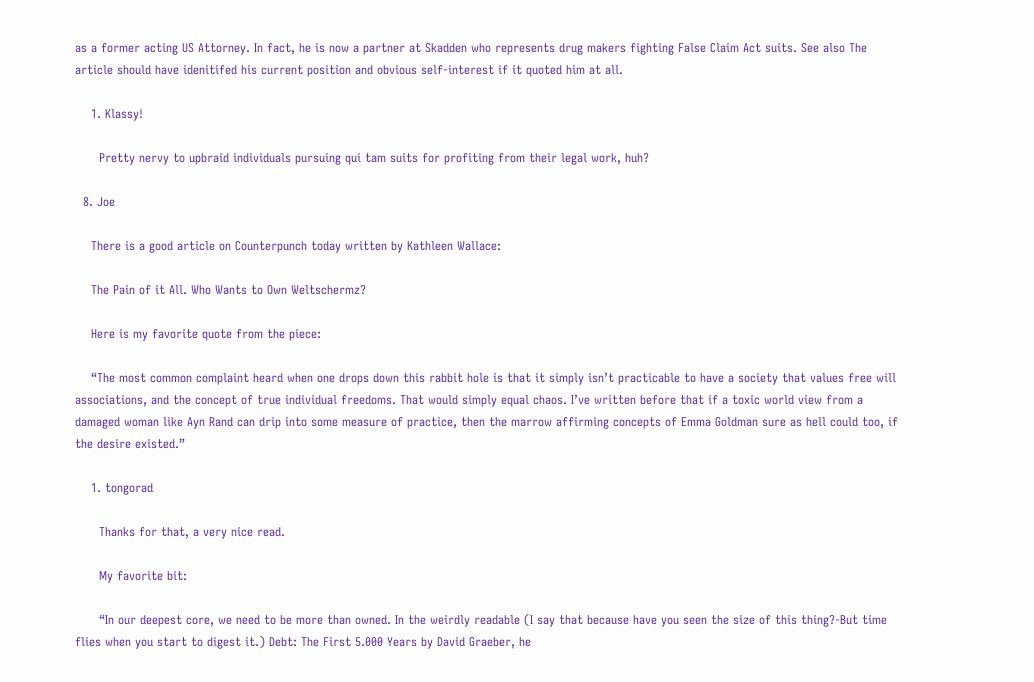as a former acting US Attorney. In fact, he is now a partner at Skadden who represents drug makers fighting False Claim Act suits. See also The article should have idenitifed his current position and obvious self-interest if it quoted him at all.

    1. Klassy!

      Pretty nervy to upbraid individuals pursuing qui tam suits for profiting from their legal work, huh?

  8. Joe

    There is a good article on Counterpunch today written by Kathleen Wallace:

    The Pain of it All. Who Wants to Own Weltschermz?

    Here is my favorite quote from the piece:

    “The most common complaint heard when one drops down this rabbit hole is that it simply isn’t practicable to have a society that values free will associations, and the concept of true individual freedoms. That would simply equal chaos. I’ve written before that if a toxic world view from a damaged woman like Ayn Rand can drip into some measure of practice, then the marrow affirming concepts of Emma Goldman sure as hell could too, if the desire existed.”

    1. tongorad

      Thanks for that, a very nice read.

      My favorite bit:

      “In our deepest core, we need to be more than owned. In the weirdly readable (I say that because have you seen the size of this thing?-But time flies when you start to digest it.) Debt: The First 5.000 Years by David Graeber, he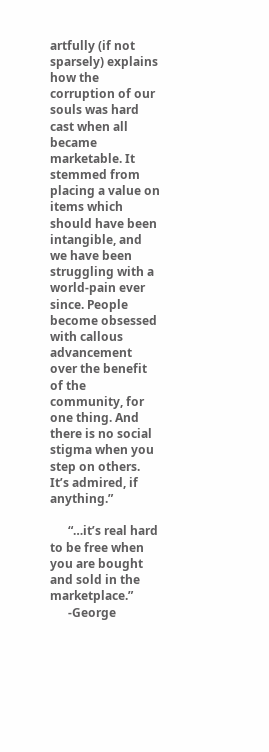artfully (if not sparsely) explains how the corruption of our souls was hard cast when all became marketable. It stemmed from placing a value on items which should have been intangible, and we have been struggling with a world-pain ever since. People become obsessed with callous advancement over the benefit of the community, for one thing. And there is no social stigma when you step on others. It’s admired, if anything.”

      “…it’s real hard to be free when you are bought and sold in the marketplace.”
      -George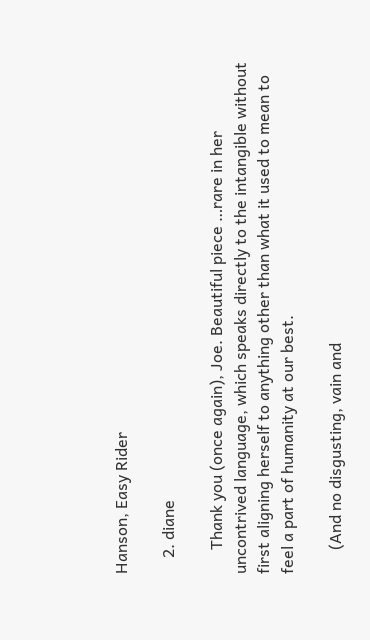Hanson, Easy Rider

    2. diane

      Thank you (once again), Joe. Beautiful piece …rare in her uncontrived language, which speaks directly to the intangible without first aligning herself to anything other than what it used to mean to feel a part of humanity at our best.

      (And no disgusting, vain and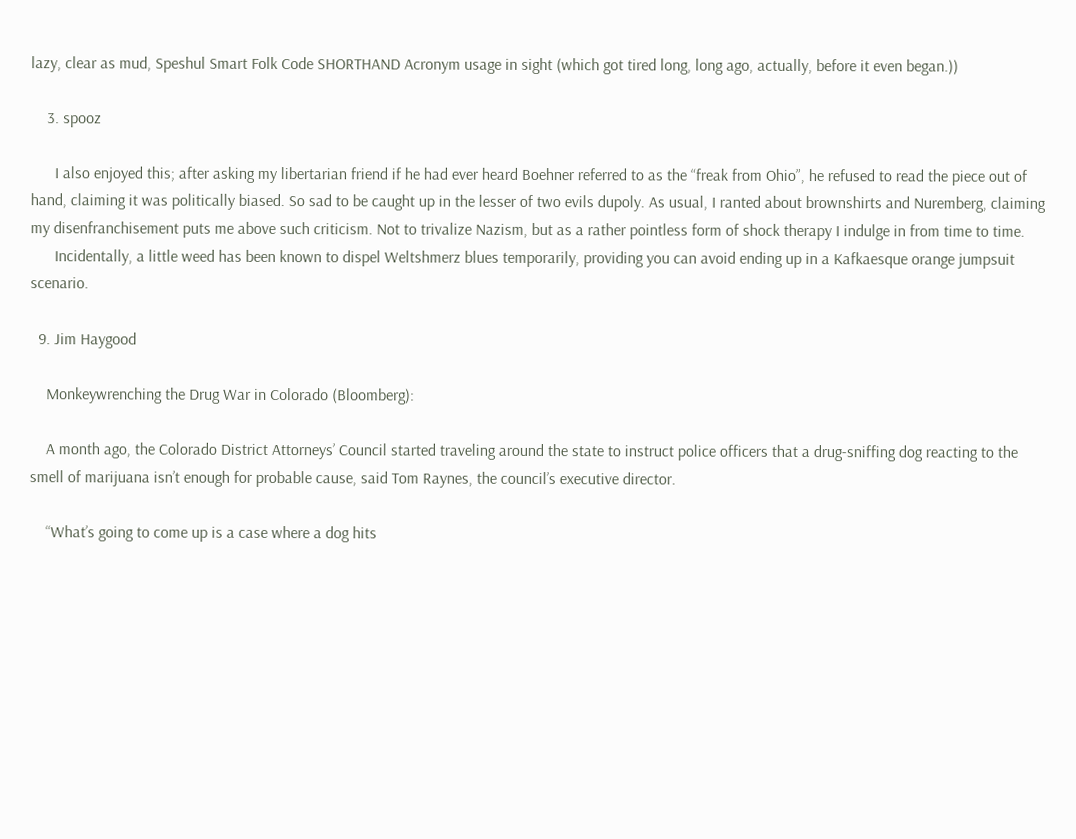lazy, clear as mud, Speshul Smart Folk Code SHORTHAND Acronym usage in sight (which got tired long, long ago, actually, before it even began.))

    3. spooz

      I also enjoyed this; after asking my libertarian friend if he had ever heard Boehner referred to as the “freak from Ohio”, he refused to read the piece out of hand, claiming it was politically biased. So sad to be caught up in the lesser of two evils dupoly. As usual, I ranted about brownshirts and Nuremberg, claiming my disenfranchisement puts me above such criticism. Not to trivalize Nazism, but as a rather pointless form of shock therapy I indulge in from time to time.
      Incidentally, a little weed has been known to dispel Weltshmerz blues temporarily, providing you can avoid ending up in a Kafkaesque orange jumpsuit scenario.

  9. Jim Haygood

    Monkeywrenching the Drug War in Colorado (Bloomberg):

    A month ago, the Colorado District Attorneys’ Council started traveling around the state to instruct police officers that a drug-sniffing dog reacting to the smell of marijuana isn’t enough for probable cause, said Tom Raynes, the council’s executive director.

    “What’s going to come up is a case where a dog hits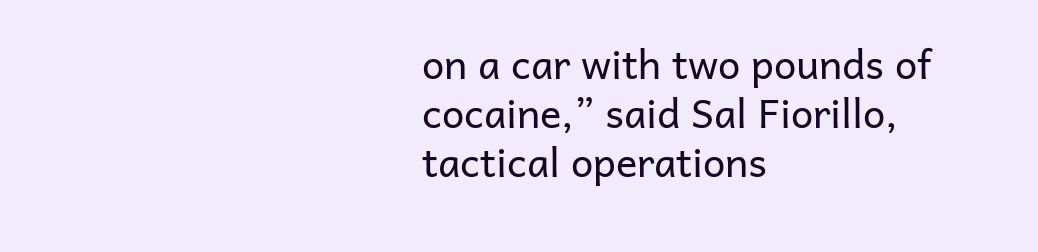on a car with two pounds of cocaine,” said Sal Fiorillo, tactical operations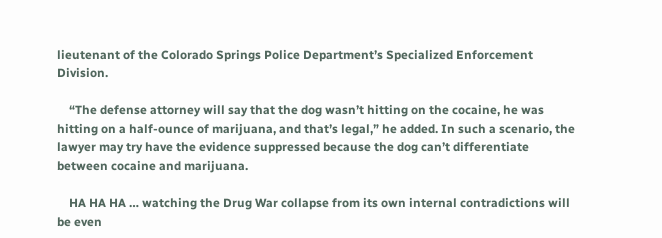lieutenant of the Colorado Springs Police Department’s Specialized Enforcement Division.

    “The defense attorney will say that the dog wasn’t hitting on the cocaine, he was hitting on a half-ounce of marijuana, and that’s legal,” he added. In such a scenario, the lawyer may try have the evidence suppressed because the dog can’t differentiate between cocaine and marijuana.

    HA HA HA … watching the Drug War collapse from its own internal contradictions will be even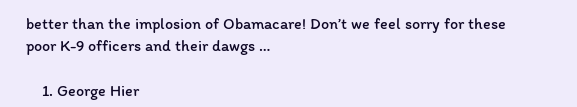better than the implosion of Obamacare! Don’t we feel sorry for these poor K-9 officers and their dawgs …

    1. George Hier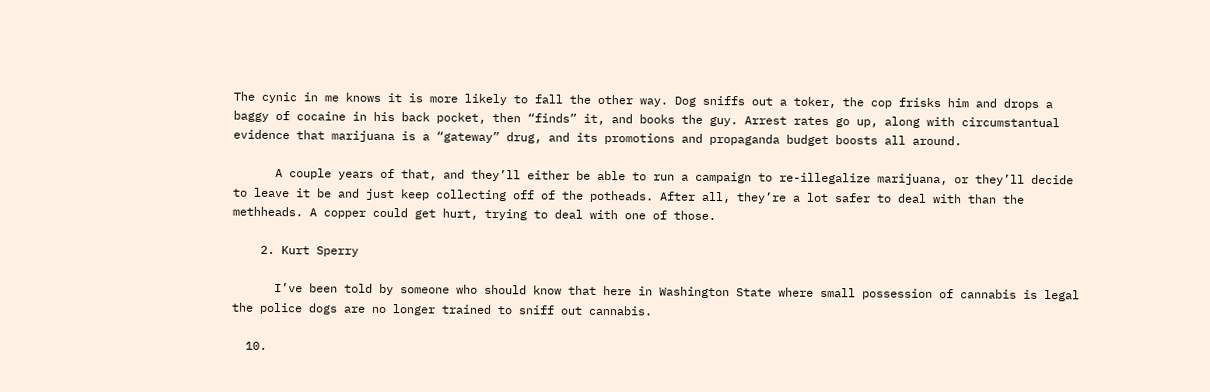The cynic in me knows it is more likely to fall the other way. Dog sniffs out a toker, the cop frisks him and drops a baggy of cocaine in his back pocket, then “finds” it, and books the guy. Arrest rates go up, along with circumstantual evidence that marijuana is a “gateway” drug, and its promotions and propaganda budget boosts all around.

      A couple years of that, and they’ll either be able to run a campaign to re-illegalize marijuana, or they’ll decide to leave it be and just keep collecting off of the potheads. After all, they’re a lot safer to deal with than the methheads. A copper could get hurt, trying to deal with one of those.

    2. Kurt Sperry

      I’ve been told by someone who should know that here in Washington State where small possession of cannabis is legal the police dogs are no longer trained to sniff out cannabis.

  10.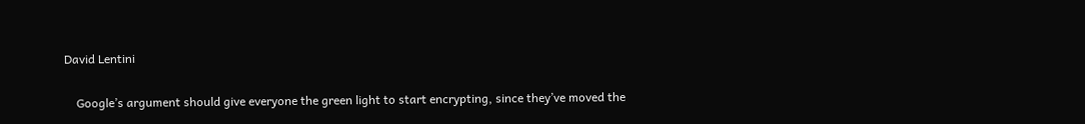David Lentini

    Google’s argument should give everyone the green light to start encrypting, since they’ve moved the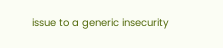issue to a generic insecurity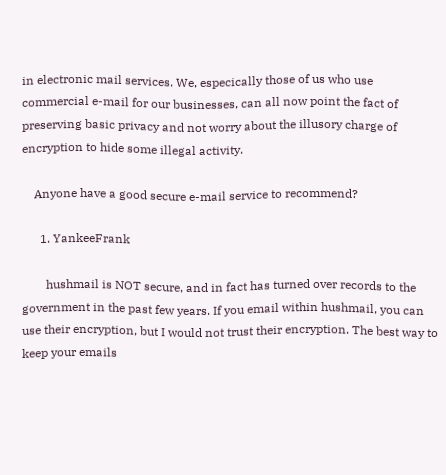in electronic mail services. We, especically those of us who use commercial e-mail for our businesses, can all now point the fact of preserving basic privacy and not worry about the illusory charge of encryption to hide some illegal activity.

    Anyone have a good secure e-mail service to recommend?

      1. YankeeFrank

        hushmail is NOT secure, and in fact has turned over records to the government in the past few years. If you email within hushmail, you can use their encryption, but I would not trust their encryption. The best way to keep your emails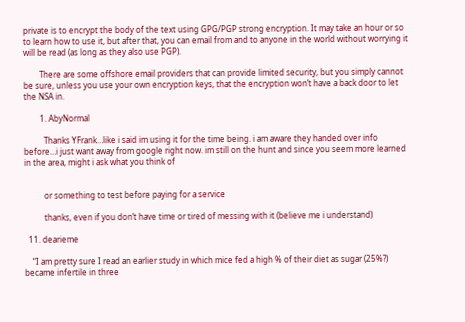private is to encrypt the body of the text using GPG/PGP strong encryption. It may take an hour or so to learn how to use it, but after that, you can email from and to anyone in the world without worrying it will be read (as long as they also use PGP).

        There are some offshore email providers that can provide limited security, but you simply cannot be sure, unless you use your own encryption keys, that the encryption won’t have a back door to let the NSA in.

        1. AbyNormal

          Thanks YFrank…like i said im using it for the time being. i am aware they handed over info before…i just want away from google right now. im still on the hunt and since you seem more learned in the area, might i ask what you think of


          or something to test before paying for a service

          thanks, even if you don’t have time or tired of messing with it (believe me i understand)

  11. dearieme

    “I am pretty sure I read an earlier study in which mice fed a high % of their diet as sugar (25%?) became infertile in three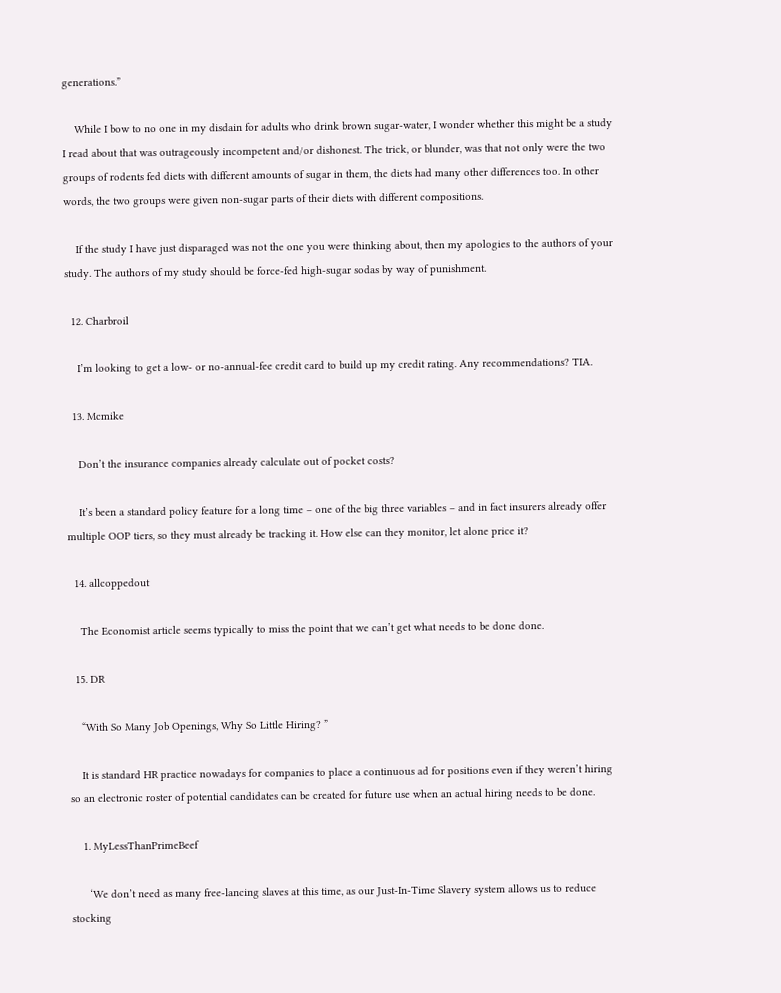generations.”

    While I bow to no one in my disdain for adults who drink brown sugar-water, I wonder whether this might be a study I read about that was outrageously incompetent and/or dishonest. The trick, or blunder, was that not only were the two groups of rodents fed diets with different amounts of sugar in them, the diets had many other differences too. In other words, the two groups were given non-sugar parts of their diets with different compositions.

    If the study I have just disparaged was not the one you were thinking about, then my apologies to the authors of your study. The authors of my study should be force-fed high-sugar sodas by way of punishment.

  12. Charbroil

    I’m looking to get a low- or no-annual-fee credit card to build up my credit rating. Any recommendations? TIA.

  13. Mcmike

    Don’t the insurance companies already calculate out of pocket costs?

    It’s been a standard policy feature for a long time – one of the big three variables – and in fact insurers already offer multiple OOP tiers, so they must already be tracking it. How else can they monitor, let alone price it?

  14. allcoppedout

    The Economist article seems typically to miss the point that we can’t get what needs to be done done.

  15. DR

    “With So Many Job Openings, Why So Little Hiring? ”

    It is standard HR practice nowadays for companies to place a continuous ad for positions even if they weren’t hiring so an electronic roster of potential candidates can be created for future use when an actual hiring needs to be done.

    1. MyLessThanPrimeBeef

      ‘We don’t need as many free-lancing slaves at this time, as our Just-In-Time Slavery system allows us to reduce stocking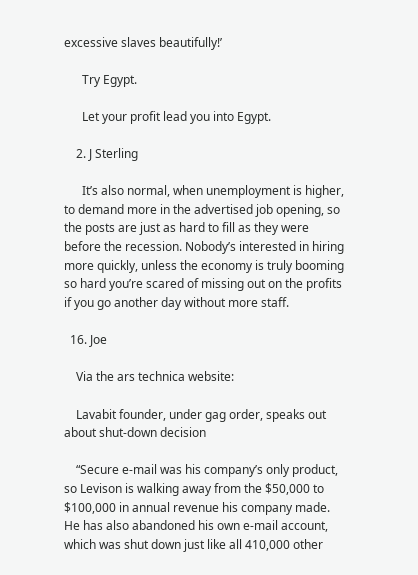excessive slaves beautifully!’

      Try Egypt.

      Let your profit lead you into Egypt.

    2. J Sterling

      It’s also normal, when unemployment is higher, to demand more in the advertised job opening, so the posts are just as hard to fill as they were before the recession. Nobody’s interested in hiring more quickly, unless the economy is truly booming so hard you’re scared of missing out on the profits if you go another day without more staff.

  16. Joe

    Via the ars technica website:

    Lavabit founder, under gag order, speaks out about shut-down decision

    “Secure e-mail was his company’s only product, so Levison is walking away from the $50,000 to $100,000 in annual revenue his company made. He has also abandoned his own e-mail account, which was shut down just like all 410,000 other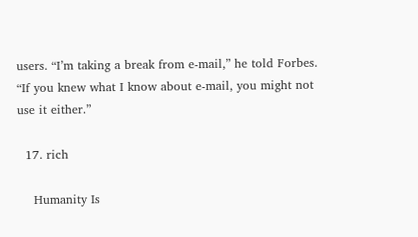users. “I’m taking a break from e-mail,” he told Forbes. “If you knew what I know about e-mail, you might not use it either.”

  17. rich

    Humanity Is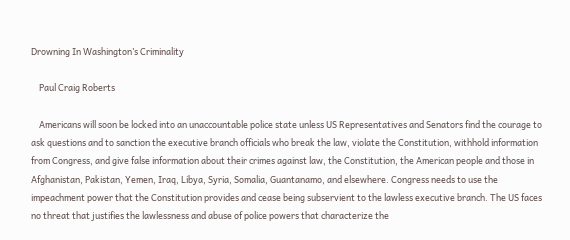Drowning In Washington’s Criminality

    Paul Craig Roberts

    Americans will soon be locked into an unaccountable police state unless US Representatives and Senators find the courage to ask questions and to sanction the executive branch officials who break the law, violate the Constitution, withhold information from Congress, and give false information about their crimes against law, the Constitution, the American people and those in Afghanistan, Pakistan, Yemen, Iraq, Libya, Syria, Somalia, Guantanamo, and elsewhere. Congress needs to use the impeachment power that the Constitution provides and cease being subservient to the lawless executive branch. The US faces no threat that justifies the lawlessness and abuse of police powers that characterize the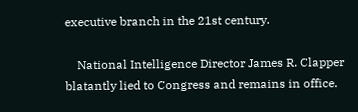executive branch in the 21st century.

    National Intelligence Director James R. Clapper blatantly lied to Congress and remains in office.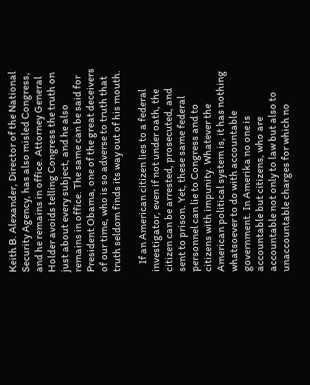Keith B. Alexander, Director of the National Security Agency, has also misled Congress, and he remains in office. Attorney General Holder avoids telling Congress the truth on just about every subject, and he also remains in office. The same can be said for President Obama, one of the great deceivers of our time, who is so adverse to truth that truth seldom finds its way out of his mouth.

    If an American citizen lies to a federal investigator, even if not under oath, the citizen can be arrested, prosecuted, and sent to prison. Yet, these same federal personnel can lie to Congress and to citizens with impunity. Whatever the American political system is, it has nothing whatsoever to do with accountable government. In Amerika no one is accountable but citizens, who are accountable not only to law but also to unaccountable charges for which no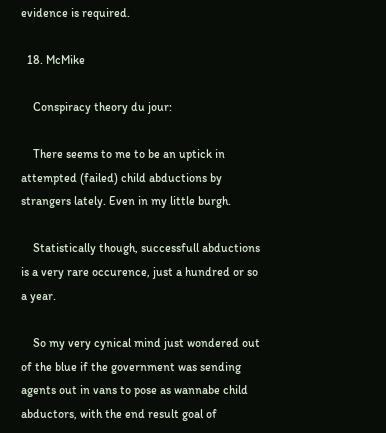evidence is required.

  18. McMike

    Conspiracy theory du jour:

    There seems to me to be an uptick in attempted (failed) child abductions by strangers lately. Even in my little burgh.

    Statistically though, successfull abductions is a very rare occurence, just a hundred or so a year.

    So my very cynical mind just wondered out of the blue if the government was sending agents out in vans to pose as wannabe child abductors, with the end result goal of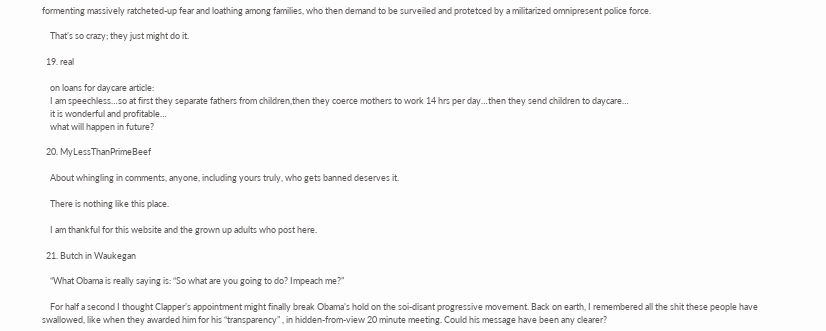formenting massively ratcheted-up fear and loathing among families, who then demand to be surveiled and protetced by a militarized omnipresent police force.

    That’s so crazy; they just might do it.

  19. real

    on loans for daycare article:
    I am speechless…so at first they separate fathers from children,then they coerce mothers to work 14 hrs per day…then they send children to daycare…
    it is wonderful and profitable…
    what will happen in future?

  20. MyLessThanPrimeBeef

    About whingling in comments, anyone, including yours truly, who gets banned deserves it.

    There is nothing like this place.

    I am thankful for this website and the grown up adults who post here.

  21. Butch in Waukegan

    “What Obama is really saying is: “So what are you going to do? Impeach me?”

    For half a second I thought Clapper’s appointment might finally break Obama’s hold on the soi-disant progressive movement. Back on earth, I remembered all the shit these people have swallowed, like when they awarded him for his “transparency” , in hidden-from-view 20 minute meeting. Could his message have been any clearer?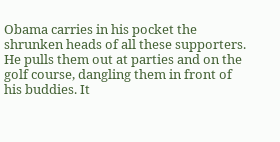Obama carries in his pocket the shrunken heads of all these supporters. He pulls them out at parties and on the golf course, dangling them in front of his buddies. It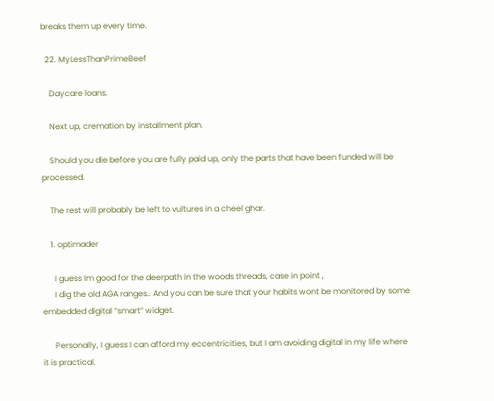breaks them up every time.

  22. MyLessThanPrimeBeef

    Daycare loans.

    Next up, cremation by installment plan.

    Should you die before you are fully paid up, only the parts that have been funded will be processed.

    The rest will probably be left to vultures in a cheel ghar.

    1. optimader

      I guess Im good for the deerpath in the woods threads, case in point ,
      I dig the old AGA ranges.. And you can be sure that your habits wont be monitored by some embedded digital “smart” widget.

      Personally, I guess I can afford my eccentricities, but I am avoiding digital in my life where it is practical.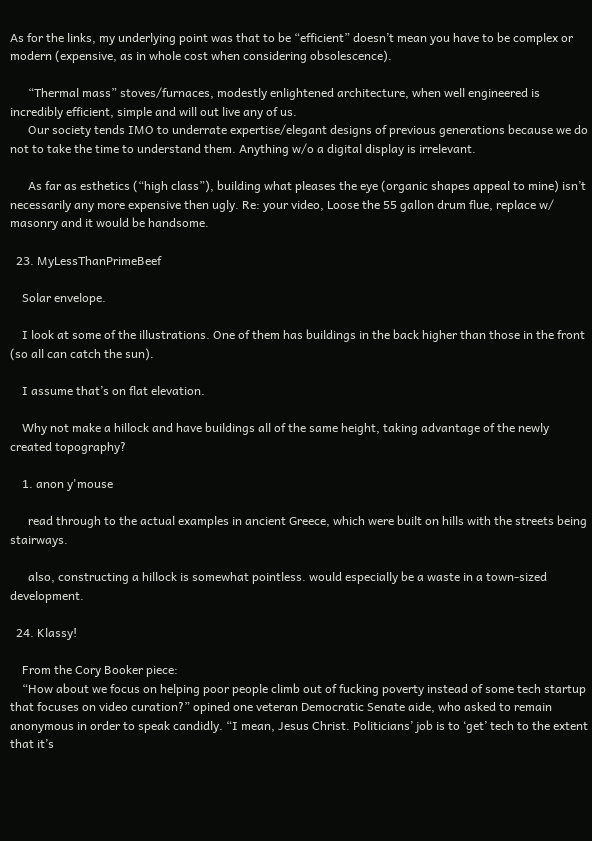As for the links, my underlying point was that to be “efficient” doesn’t mean you have to be complex or modern (expensive, as in whole cost when considering obsolescence).

      “Thermal mass” stoves/furnaces, modestly enlightened architecture, when well engineered is incredibly efficient, simple and will out live any of us.
      Our society tends IMO to underrate expertise/elegant designs of previous generations because we do not to take the time to understand them. Anything w/o a digital display is irrelevant.

      As far as esthetics (“high class”), building what pleases the eye (organic shapes appeal to mine) isn’t necessarily any more expensive then ugly. Re: your video, Loose the 55 gallon drum flue, replace w/ masonry and it would be handsome.

  23. MyLessThanPrimeBeef

    Solar envelope.

    I look at some of the illustrations. One of them has buildings in the back higher than those in the front (so all can catch the sun).

    I assume that’s on flat elevation.

    Why not make a hillock and have buildings all of the same height, taking advantage of the newly created topography?

    1. anon y'mouse

      read through to the actual examples in ancient Greece, which were built on hills with the streets being stairways.

      also, constructing a hillock is somewhat pointless. would especially be a waste in a town-sized development.

  24. Klassy!

    From the Cory Booker piece:
    “How about we focus on helping poor people climb out of fucking poverty instead of some tech startup that focuses on video curation?” opined one veteran Democratic Senate aide, who asked to remain anonymous in order to speak candidly. “I mean, Jesus Christ. Politicians’ job is to ‘get’ tech to the extent that it’s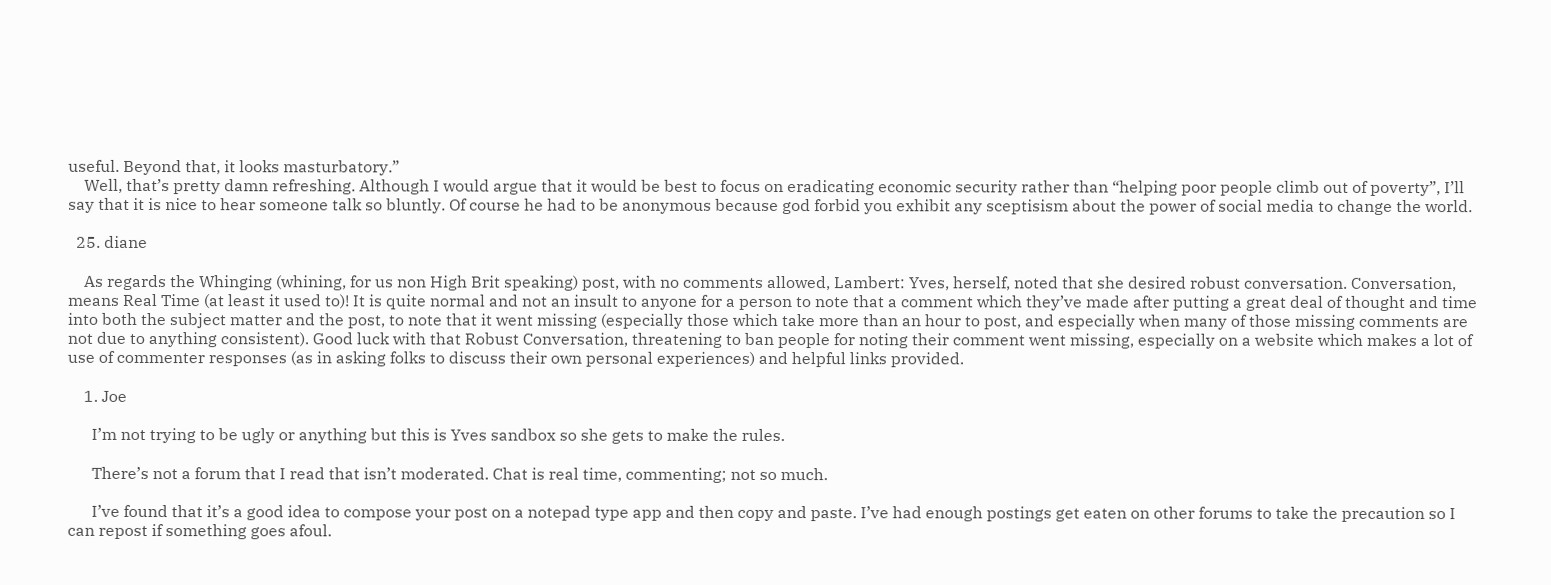useful. Beyond that, it looks masturbatory.”
    Well, that’s pretty damn refreshing. Although I would argue that it would be best to focus on eradicating economic security rather than “helping poor people climb out of poverty”, I’ll say that it is nice to hear someone talk so bluntly. Of course he had to be anonymous because god forbid you exhibit any sceptisism about the power of social media to change the world.

  25. diane

    As regards the Whinging (whining, for us non High Brit speaking) post, with no comments allowed, Lambert: Yves, herself, noted that she desired robust conversation. Conversation, means Real Time (at least it used to)! It is quite normal and not an insult to anyone for a person to note that a comment which they’ve made after putting a great deal of thought and time into both the subject matter and the post, to note that it went missing (especially those which take more than an hour to post, and especially when many of those missing comments are not due to anything consistent). Good luck with that Robust Conversation, threatening to ban people for noting their comment went missing, especially on a website which makes a lot of use of commenter responses (as in asking folks to discuss their own personal experiences) and helpful links provided.

    1. Joe

      I’m not trying to be ugly or anything but this is Yves sandbox so she gets to make the rules.

      There’s not a forum that I read that isn’t moderated. Chat is real time, commenting; not so much.

      I’ve found that it’s a good idea to compose your post on a notepad type app and then copy and paste. I’ve had enough postings get eaten on other forums to take the precaution so I can repost if something goes afoul.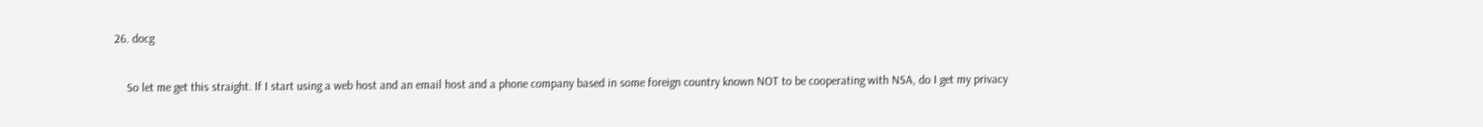26. docg

    So let me get this straight. If I start using a web host and an email host and a phone company based in some foreign country known NOT to be cooperating with NSA, do I get my privacy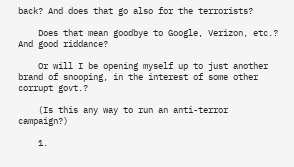back? And does that go also for the terrorists?

    Does that mean goodbye to Google, Verizon, etc.? And good riddance?

    Or will I be opening myself up to just another brand of snooping, in the interest of some other corrupt govt.?

    (Is this any way to run an anti-terror campaign?)

    1.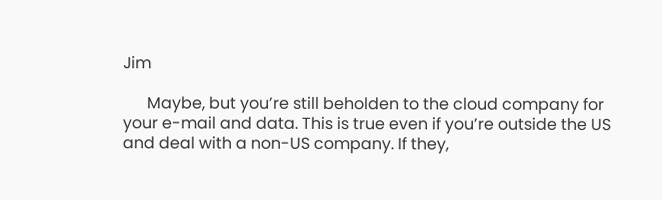Jim

      Maybe, but you’re still beholden to the cloud company for your e-mail and data. This is true even if you’re outside the US and deal with a non-US company. If they,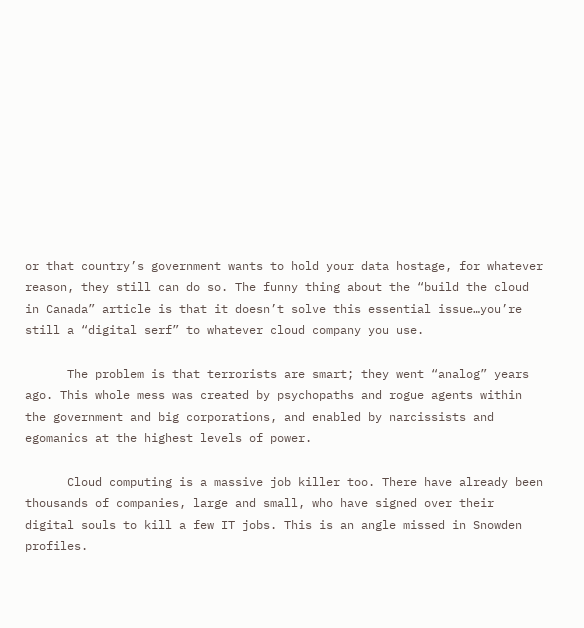or that country’s government wants to hold your data hostage, for whatever reason, they still can do so. The funny thing about the “build the cloud in Canada” article is that it doesn’t solve this essential issue…you’re still a “digital serf” to whatever cloud company you use.

      The problem is that terrorists are smart; they went “analog” years ago. This whole mess was created by psychopaths and rogue agents within the government and big corporations, and enabled by narcissists and egomanics at the highest levels of power.

      Cloud computing is a massive job killer too. There have already been thousands of companies, large and small, who have signed over their digital souls to kill a few IT jobs. This is an angle missed in Snowden profiles.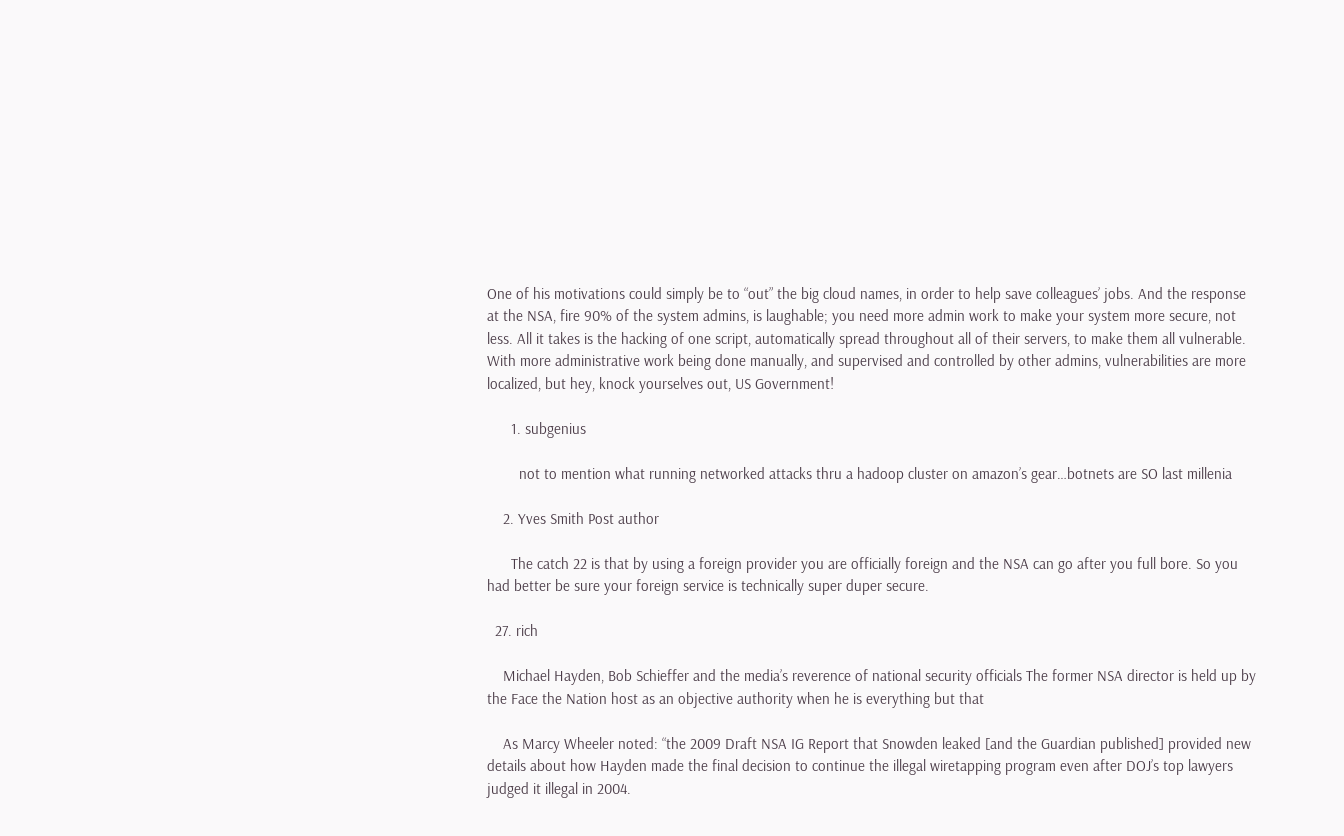One of his motivations could simply be to “out” the big cloud names, in order to help save colleagues’ jobs. And the response at the NSA, fire 90% of the system admins, is laughable; you need more admin work to make your system more secure, not less. All it takes is the hacking of one script, automatically spread throughout all of their servers, to make them all vulnerable. With more administrative work being done manually, and supervised and controlled by other admins, vulnerabilities are more localized, but hey, knock yourselves out, US Government!

      1. subgenius

        not to mention what running networked attacks thru a hadoop cluster on amazon’s gear…botnets are SO last millenia

    2. Yves Smith Post author

      The catch 22 is that by using a foreign provider you are officially foreign and the NSA can go after you full bore. So you had better be sure your foreign service is technically super duper secure.

  27. rich

    Michael Hayden, Bob Schieffer and the media’s reverence of national security officials The former NSA director is held up by the Face the Nation host as an objective authority when he is everything but that

    As Marcy Wheeler noted: “the 2009 Draft NSA IG Report that Snowden leaked [and the Guardian published] provided new details about how Hayden made the final decision to continue the illegal wiretapping program even after DOJ’s top lawyers judged it illegal in 2004.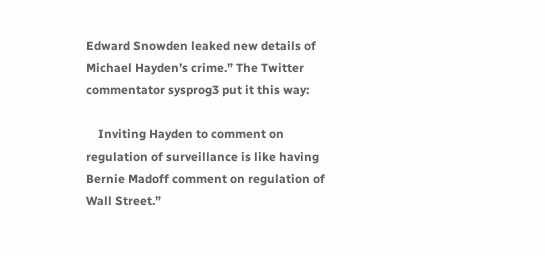Edward Snowden leaked new details of Michael Hayden’s crime.” The Twitter commentator sysprog3 put it this way:

    Inviting Hayden to comment on regulation of surveillance is like having Bernie Madoff comment on regulation of Wall Street.”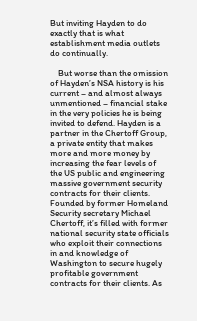But inviting Hayden to do exactly that is what establishment media outlets do continually.

    But worse than the omission of Hayden’s NSA history is his current – and almost always unmentioned – financial stake in the very policies he is being invited to defend. Hayden is a partner in the Chertoff Group, a private entity that makes more and more money by increasing the fear levels of the US public and engineering massive government security contracts for their clients. Founded by former Homeland Security secretary Michael Chertoff, it’s filled with former national security state officials who exploit their connections in and knowledge of Washington to secure hugely profitable government contracts for their clients. As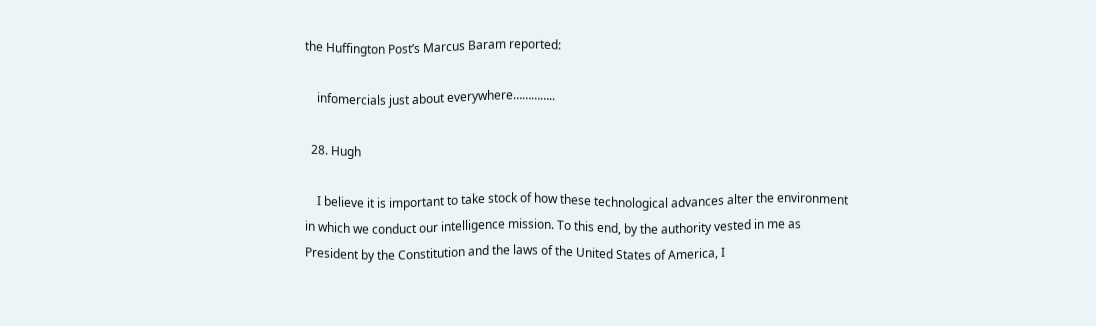the Huffington Post’s Marcus Baram reported:

    infomercials just about everywhere…………..

  28. Hugh

    I believe it is important to take stock of how these technological advances alter the environment in which we conduct our intelligence mission. To this end, by the authority vested in me as President by the Constitution and the laws of the United States of America, I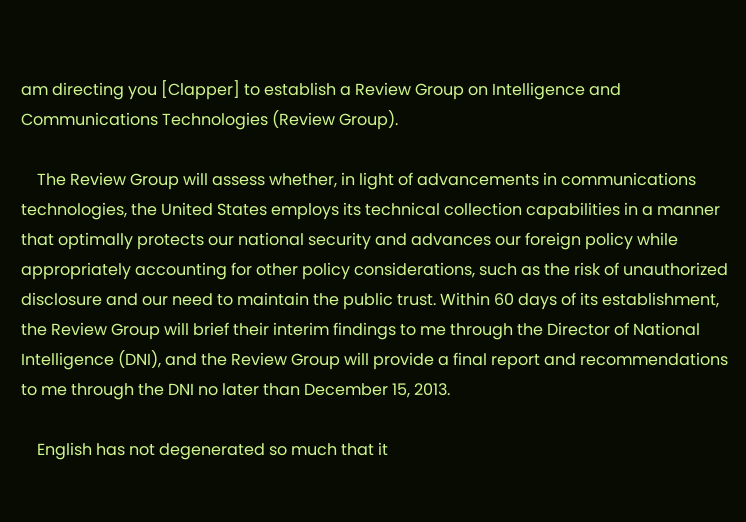am directing you [Clapper] to establish a Review Group on Intelligence and Communications Technologies (Review Group).

    The Review Group will assess whether, in light of advancements in communications technologies, the United States employs its technical collection capabilities in a manner that optimally protects our national security and advances our foreign policy while appropriately accounting for other policy considerations, such as the risk of unauthorized disclosure and our need to maintain the public trust. Within 60 days of its establishment, the Review Group will brief their interim findings to me through the Director of National Intelligence (DNI), and the Review Group will provide a final report and recommendations to me through the DNI no later than December 15, 2013.

    English has not degenerated so much that it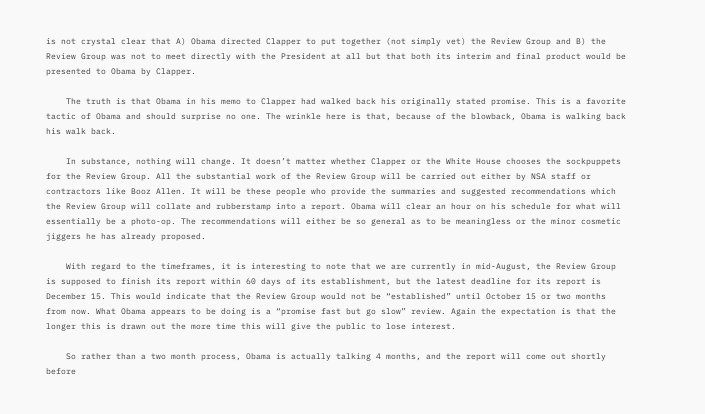is not crystal clear that A) Obama directed Clapper to put together (not simply vet) the Review Group and B) the Review Group was not to meet directly with the President at all but that both its interim and final product would be presented to Obama by Clapper.

    The truth is that Obama in his memo to Clapper had walked back his originally stated promise. This is a favorite tactic of Obama and should surprise no one. The wrinkle here is that, because of the blowback, Obama is walking back his walk back.

    In substance, nothing will change. It doesn’t matter whether Clapper or the White House chooses the sockpuppets for the Review Group. All the substantial work of the Review Group will be carried out either by NSA staff or contractors like Booz Allen. It will be these people who provide the summaries and suggested recommendations which the Review Group will collate and rubberstamp into a report. Obama will clear an hour on his schedule for what will essentially be a photo-op. The recommendations will either be so general as to be meaningless or the minor cosmetic jiggers he has already proposed.

    With regard to the timeframes, it is interesting to note that we are currently in mid-August, the Review Group is supposed to finish its report within 60 days of its establishment, but the latest deadline for its report is December 15. This would indicate that the Review Group would not be “established” until October 15 or two months from now. What Obama appears to be doing is a “promise fast but go slow” review. Again the expectation is that the longer this is drawn out the more time this will give the public to lose interest.

    So rather than a two month process, Obama is actually talking 4 months, and the report will come out shortly before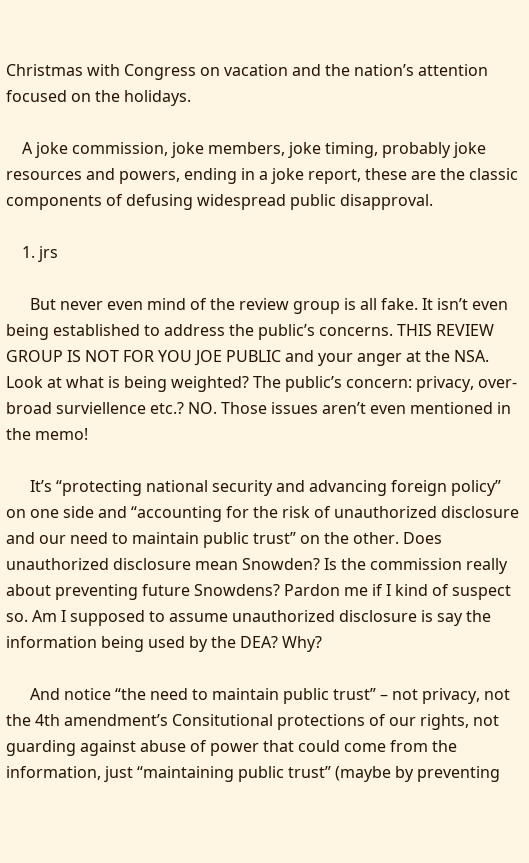Christmas with Congress on vacation and the nation’s attention focused on the holidays.

    A joke commission, joke members, joke timing, probably joke resources and powers, ending in a joke report, these are the classic components of defusing widespread public disapproval.

    1. jrs

      But never even mind of the review group is all fake. It isn’t even being established to address the public’s concerns. THIS REVIEW GROUP IS NOT FOR YOU JOE PUBLIC and your anger at the NSA. Look at what is being weighted? The public’s concern: privacy, over-broad surviellence etc.? NO. Those issues aren’t even mentioned in the memo!

      It’s “protecting national security and advancing foreign policy” on one side and “accounting for the risk of unauthorized disclosure and our need to maintain public trust” on the other. Does unauthorized disclosure mean Snowden? Is the commission really about preventing future Snowdens? Pardon me if I kind of suspect so. Am I supposed to assume unauthorized disclosure is say the information being used by the DEA? Why?

      And notice “the need to maintain public trust” – not privacy, not the 4th amendment’s Consitutional protections of our rights, not guarding against abuse of power that could come from the information, just “maintaining public trust” (maybe by preventing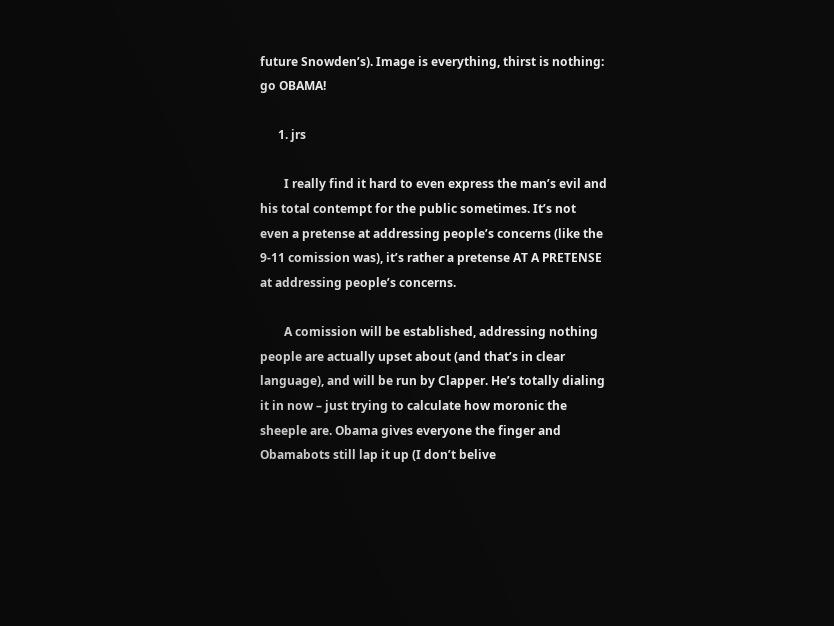future Snowden’s). Image is everything, thirst is nothing: go OBAMA!

      1. jrs

        I really find it hard to even express the man’s evil and his total contempt for the public sometimes. It’s not even a pretense at addressing people’s concerns (like the 9-11 comission was), it’s rather a pretense AT A PRETENSE at addressing people’s concerns.

        A comission will be established, addressing nothing people are actually upset about (and that’s in clear language), and will be run by Clapper. He’s totally dialing it in now – just trying to calculate how moronic the sheeple are. Obama gives everyone the finger and Obamabots still lap it up (I don’t belive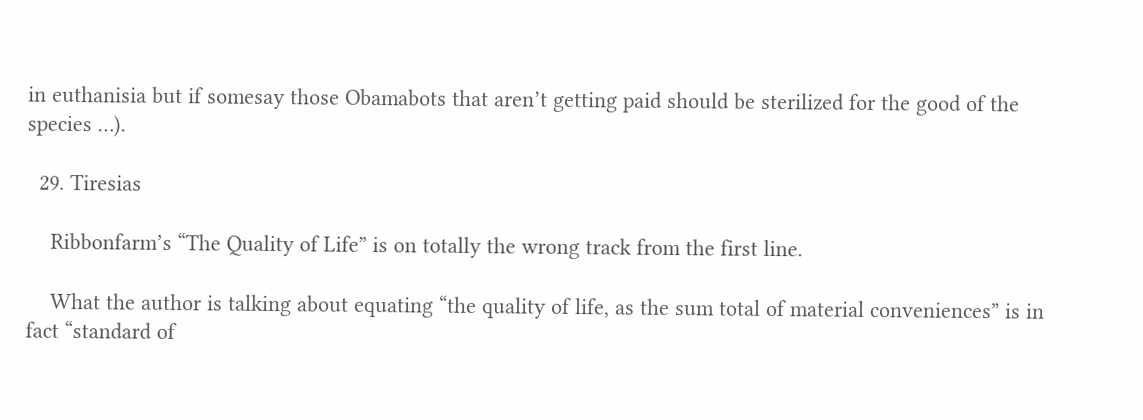in euthanisia but if somesay those Obamabots that aren’t getting paid should be sterilized for the good of the species …).

  29. Tiresias

    Ribbonfarm’s “The Quality of Life” is on totally the wrong track from the first line.

    What the author is talking about equating “the quality of life, as the sum total of material conveniences” is in fact “standard of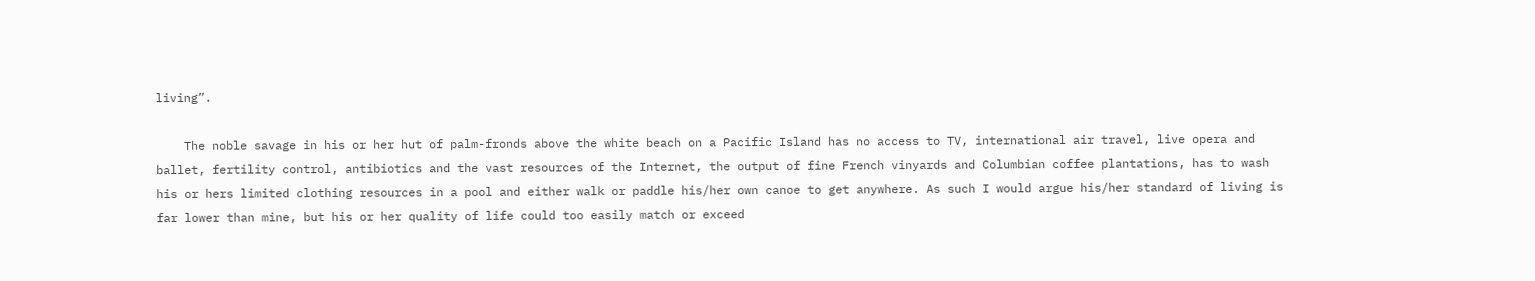living”.

    The noble savage in his or her hut of palm-fronds above the white beach on a Pacific Island has no access to TV, international air travel, live opera and ballet, fertility control, antibiotics and the vast resources of the Internet, the output of fine French vinyards and Columbian coffee plantations, has to wash his or hers limited clothing resources in a pool and either walk or paddle his/her own canoe to get anywhere. As such I would argue his/her standard of living is far lower than mine, but his or her quality of life could too easily match or exceed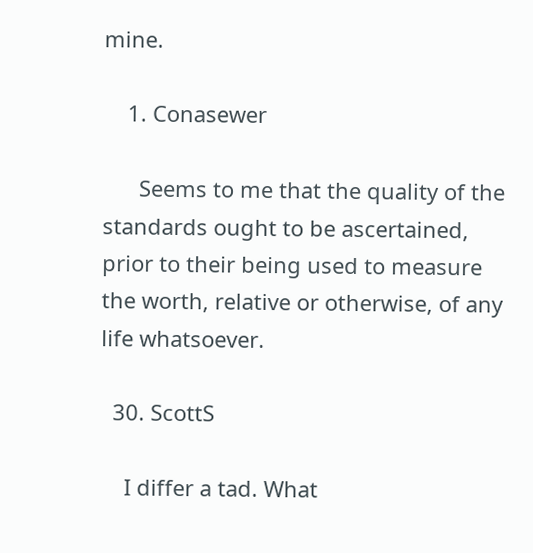mine.

    1. Conasewer

      Seems to me that the quality of the standards ought to be ascertained, prior to their being used to measure the worth, relative or otherwise, of any life whatsoever.

  30. ScottS

    I differ a tad. What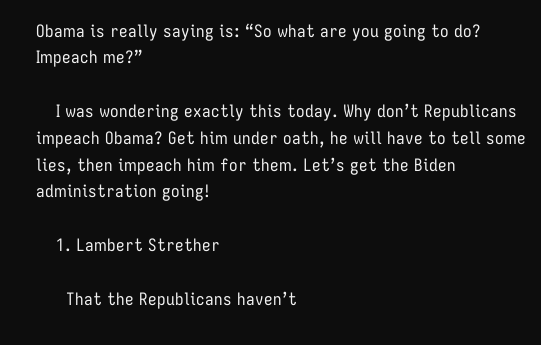Obama is really saying is: “So what are you going to do? Impeach me?”

    I was wondering exactly this today. Why don’t Republicans impeach Obama? Get him under oath, he will have to tell some lies, then impeach him for them. Let’s get the Biden administration going!

    1. Lambert Strether

      That the Republicans haven’t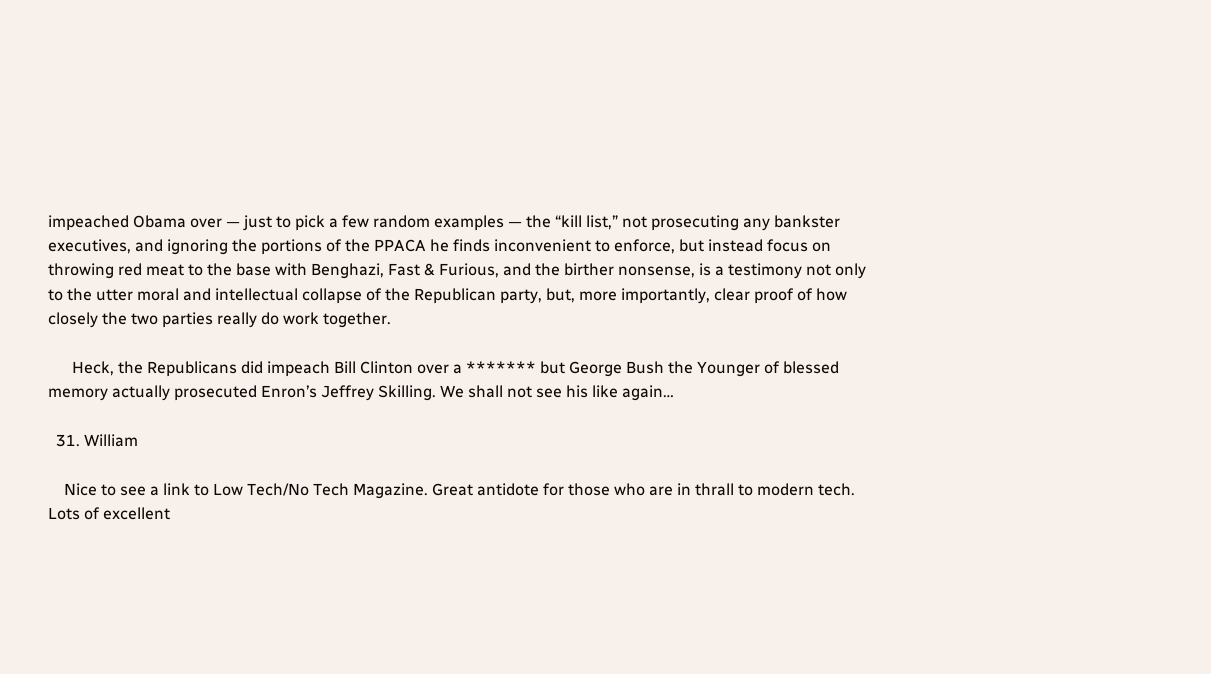impeached Obama over — just to pick a few random examples — the “kill list,” not prosecuting any bankster executives, and ignoring the portions of the PPACA he finds inconvenient to enforce, but instead focus on throwing red meat to the base with Benghazi, Fast & Furious, and the birther nonsense, is a testimony not only to the utter moral and intellectual collapse of the Republican party, but, more importantly, clear proof of how closely the two parties really do work together.

      Heck, the Republicans did impeach Bill Clinton over a ******* but George Bush the Younger of blessed memory actually prosecuted Enron’s Jeffrey Skilling. We shall not see his like again…

  31. William

    Nice to see a link to Low Tech/No Tech Magazine. Great antidote for those who are in thrall to modern tech. Lots of excellent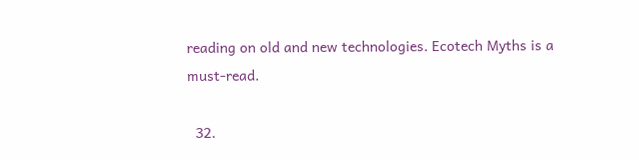reading on old and new technologies. Ecotech Myths is a must-read.

  32.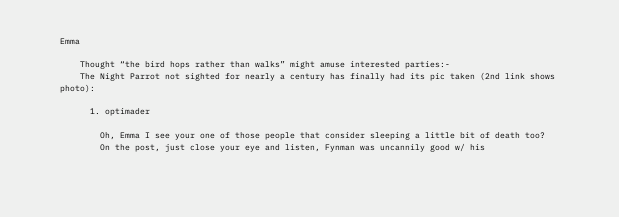Emma

    Thought “the bird hops rather than walks” might amuse interested parties:-
    The Night Parrot not sighted for nearly a century has finally had its pic taken (2nd link shows photo):

      1. optimader

        Oh, Emma I see your one of those people that consider sleeping a little bit of death too?
        On the post, just close your eye and listen, Fynman was uncannily good w/ his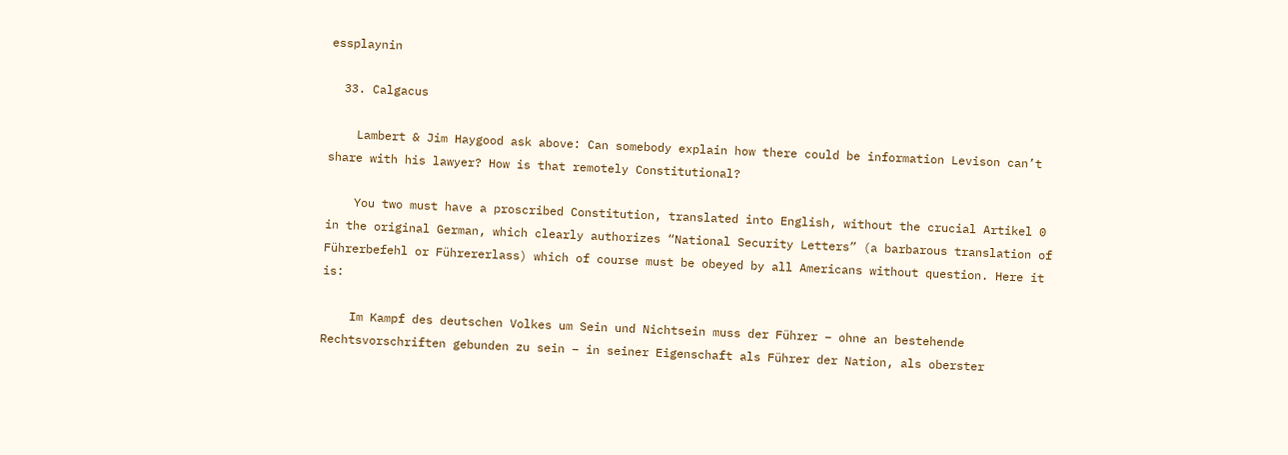essplaynin

  33. Calgacus

    Lambert & Jim Haygood ask above: Can somebody explain how there could be information Levison can’t share with his lawyer? How is that remotely Constitutional?

    You two must have a proscribed Constitution, translated into English, without the crucial Artikel 0 in the original German, which clearly authorizes “National Security Letters” (a barbarous translation of Führerbefehl or Führererlass) which of course must be obeyed by all Americans without question. Here it is:

    Im Kampf des deutschen Volkes um Sein und Nichtsein muss der Führer – ohne an bestehende Rechtsvorschriften gebunden zu sein – in seiner Eigenschaft als Führer der Nation, als oberster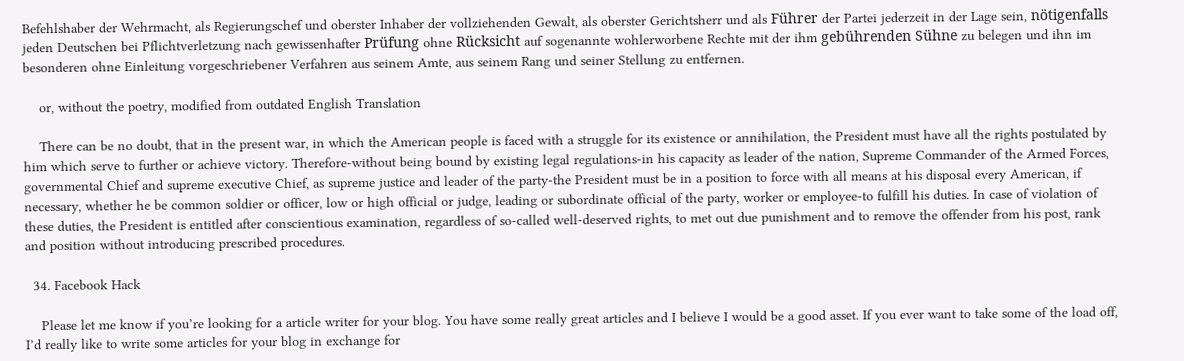Befehlshaber der Wehrmacht, als Regierungschef und oberster Inhaber der vollziehenden Gewalt, als oberster Gerichtsherr und als Führer der Partei jederzeit in der Lage sein, nötigenfalls jeden Deutschen bei Pflichtverletzung nach gewissenhafter Prüfung ohne Rücksicht auf sogenannte wohlerworbene Rechte mit der ihm gebührenden Sühne zu belegen und ihn im besonderen ohne Einleitung vorgeschriebener Verfahren aus seinem Amte, aus seinem Rang und seiner Stellung zu entfernen.

    or, without the poetry, modified from outdated English Translation

    There can be no doubt, that in the present war, in which the American people is faced with a struggle for its existence or annihilation, the President must have all the rights postulated by him which serve to further or achieve victory. Therefore-without being bound by existing legal regulations-in his capacity as leader of the nation, Supreme Commander of the Armed Forces, governmental Chief and supreme executive Chief, as supreme justice and leader of the party-the President must be in a position to force with all means at his disposal every American, if necessary, whether he be common soldier or officer, low or high official or judge, leading or subordinate official of the party, worker or employee-to fulfill his duties. In case of violation of these duties, the President is entitled after conscientious examination, regardless of so-called well-deserved rights, to met out due punishment and to remove the offender from his post, rank and position without introducing prescribed procedures.

  34. Facebook Hack

    Please let me know if you’re looking for a article writer for your blog. You have some really great articles and I believe I would be a good asset. If you ever want to take some of the load off, I’d really like to write some articles for your blog in exchange for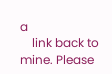a
    link back to mine. Please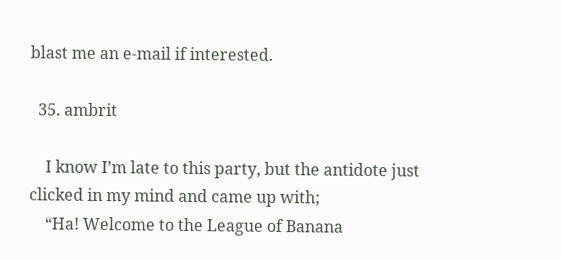blast me an e-mail if interested.

  35. ambrit

    I know I’m late to this party, but the antidote just clicked in my mind and came up with;
    “Ha! Welcome to the League of Banana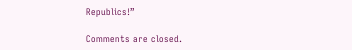Republics!”

Comments are closed.